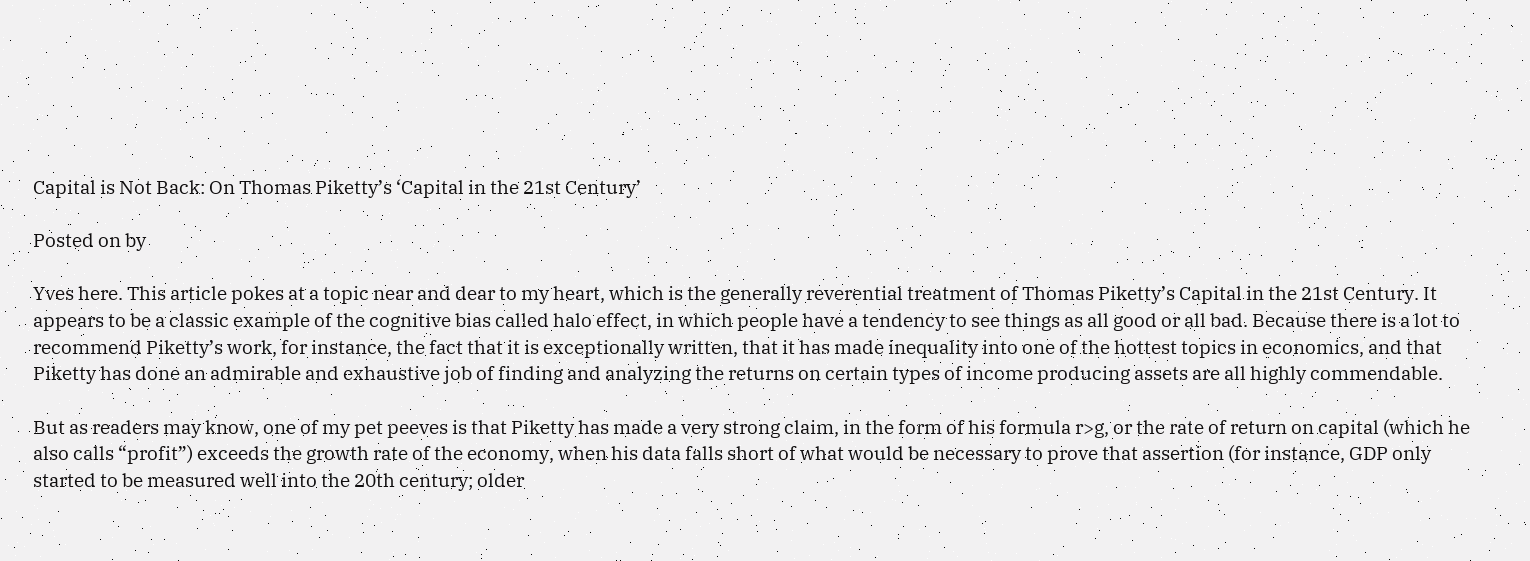Capital is Not Back: On Thomas Piketty’s ‘Capital in the 21st Century’

Posted on by

Yves here. This article pokes at a topic near and dear to my heart, which is the generally reverential treatment of Thomas Piketty’s Capital in the 21st Century. It appears to be a classic example of the cognitive bias called halo effect, in which people have a tendency to see things as all good or all bad. Because there is a lot to recommend Piketty’s work, for instance, the fact that it is exceptionally written, that it has made inequality into one of the hottest topics in economics, and that Piketty has done an admirable and exhaustive job of finding and analyzing the returns on certain types of income producing assets are all highly commendable.

But as readers may know, one of my pet peeves is that Piketty has made a very strong claim, in the form of his formula r>g, or the rate of return on capital (which he also calls “profit”) exceeds the growth rate of the economy, when his data falls short of what would be necessary to prove that assertion (for instance, GDP only started to be measured well into the 20th century; older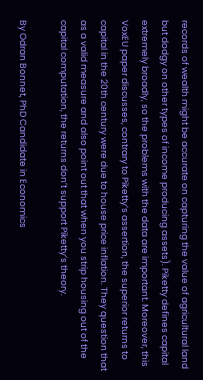records of wealth might be accurate on capturing the value of agricultural land but dodgy on other types of income producing assets). Piketty defines capital extremely broadly, so the problems with the data are important. Moreover, this VoxEU paper discusses, contrary to Piketty’s assertion, the superior returns to capital in the 20th century were due to house price inflation. They question that as a valid measure and also point out that when you strip housing out of the capital computation, the returns don’t support Piketty’s theory.

By Odran Bonnet, PhD Candidate in Economics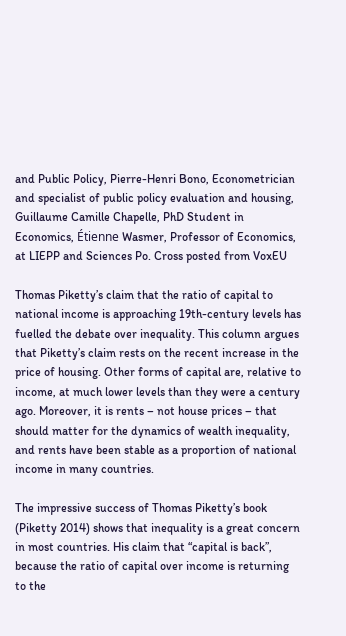and Public Policy, Pierre-Henri Bono, Econometrician and specialist of public policy evaluation and housing, Guillaume Camille Chapelle, PhD Student in Economics, Étienne Wasmer, Professor of Economics, at LIEPP and Sciences Po. Cross posted from VoxEU

Thomas Piketty’s claim that the ratio of capital to national income is approaching 19th-century levels has fuelled the debate over inequality. This column argues that Piketty’s claim rests on the recent increase in the price of housing. Other forms of capital are, relative to income, at much lower levels than they were a century ago. Moreover, it is rents – not house prices – that should matter for the dynamics of wealth inequality, and rents have been stable as a proportion of national income in many countries.

The impressive success of Thomas Piketty’s book (Piketty 2014) shows that inequality is a great concern in most countries. His claim that “capital is back”, because the ratio of capital over income is returning to the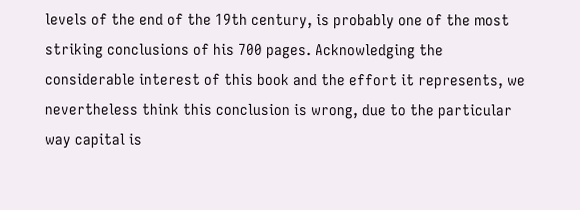levels of the end of the 19th century, is probably one of the most striking conclusions of his 700 pages. Acknowledging the considerable interest of this book and the effort it represents, we nevertheless think this conclusion is wrong, due to the particular way capital is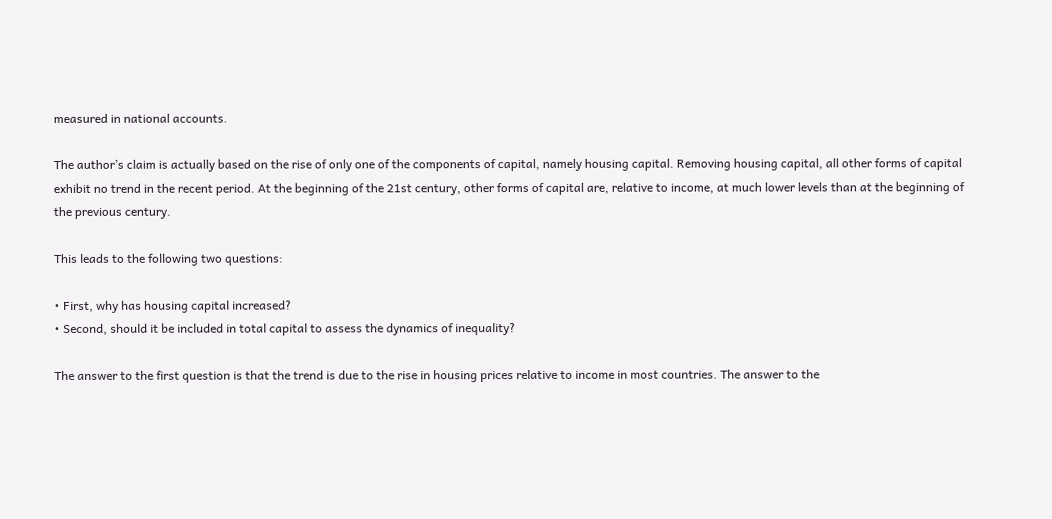measured in national accounts.

The author’s claim is actually based on the rise of only one of the components of capital, namely housing capital. Removing housing capital, all other forms of capital exhibit no trend in the recent period. At the beginning of the 21st century, other forms of capital are, relative to income, at much lower levels than at the beginning of the previous century.

This leads to the following two questions:

• First, why has housing capital increased?
• Second, should it be included in total capital to assess the dynamics of inequality?

The answer to the first question is that the trend is due to the rise in housing prices relative to income in most countries. The answer to the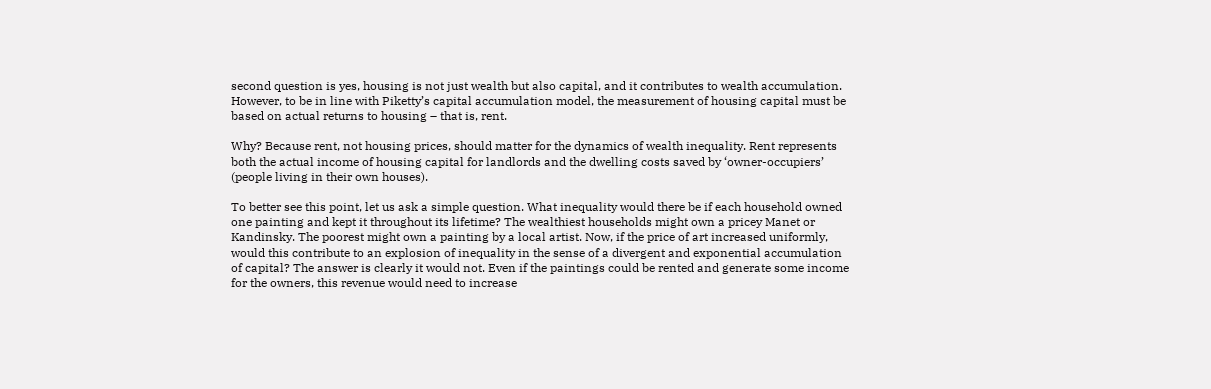second question is yes, housing is not just wealth but also capital, and it contributes to wealth accumulation. However, to be in line with Piketty’s capital accumulation model, the measurement of housing capital must be based on actual returns to housing – that is, rent.

Why? Because rent, not housing prices, should matter for the dynamics of wealth inequality. Rent represents both the actual income of housing capital for landlords and the dwelling costs saved by ‘owner-occupiers’ (people living in their own houses).

To better see this point, let us ask a simple question. What inequality would there be if each household owned one painting and kept it throughout its lifetime? The wealthiest households might own a pricey Manet or Kandinsky. The poorest might own a painting by a local artist. Now, if the price of art increased uniformly, would this contribute to an explosion of inequality in the sense of a divergent and exponential accumulation of capital? The answer is clearly it would not. Even if the paintings could be rented and generate some income for the owners, this revenue would need to increase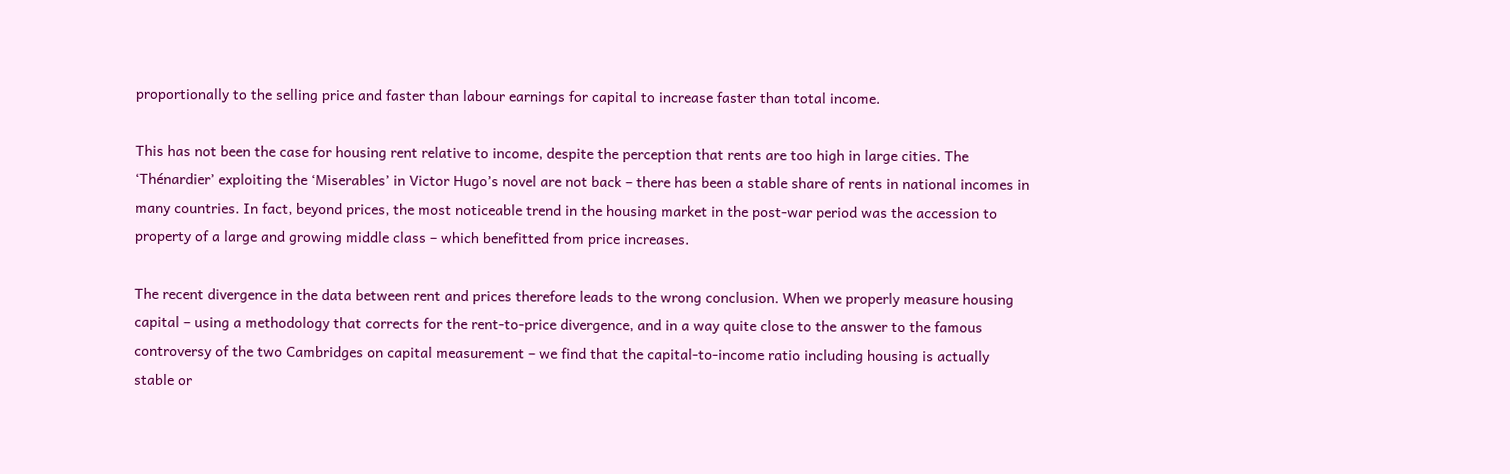proportionally to the selling price and faster than labour earnings for capital to increase faster than total income.

This has not been the case for housing rent relative to income, despite the perception that rents are too high in large cities. The ‘Thénardier’ exploiting the ‘Miserables’ in Victor Hugo’s novel are not back – there has been a stable share of rents in national incomes in many countries. In fact, beyond prices, the most noticeable trend in the housing market in the post-war period was the accession to property of a large and growing middle class – which benefitted from price increases.

The recent divergence in the data between rent and prices therefore leads to the wrong conclusion. When we properly measure housing capital – using a methodology that corrects for the rent-to-price divergence, and in a way quite close to the answer to the famous controversy of the two Cambridges on capital measurement – we find that the capital-to-income ratio including housing is actually stable or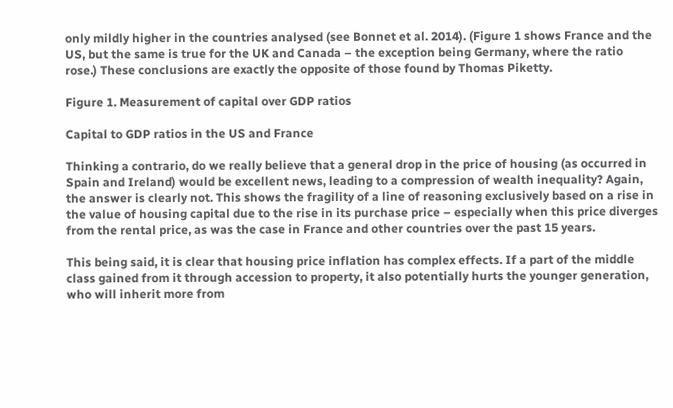only mildly higher in the countries analysed (see Bonnet et al. 2014). (Figure 1 shows France and the US, but the same is true for the UK and Canada – the exception being Germany, where the ratio rose.) These conclusions are exactly the opposite of those found by Thomas Piketty.

Figure 1. Measurement of capital over GDP ratios

Capital to GDP ratios in the US and France

Thinking a contrario, do we really believe that a general drop in the price of housing (as occurred in Spain and Ireland) would be excellent news, leading to a compression of wealth inequality? Again, the answer is clearly not. This shows the fragility of a line of reasoning exclusively based on a rise in the value of housing capital due to the rise in its purchase price – especially when this price diverges from the rental price, as was the case in France and other countries over the past 15 years.

This being said, it is clear that housing price inflation has complex effects. If a part of the middle class gained from it through accession to property, it also potentially hurts the younger generation, who will inherit more from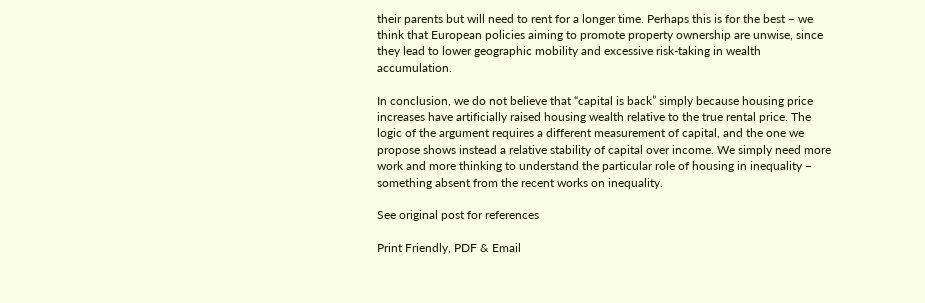their parents but will need to rent for a longer time. Perhaps this is for the best – we think that European policies aiming to promote property ownership are unwise, since they lead to lower geographic mobility and excessive risk-taking in wealth accumulation.

In conclusion, we do not believe that “capital is back” simply because housing price increases have artificially raised housing wealth relative to the true rental price. The logic of the argument requires a different measurement of capital, and the one we propose shows instead a relative stability of capital over income. We simply need more work and more thinking to understand the particular role of housing in inequality – something absent from the recent works on inequality.

See original post for references

Print Friendly, PDF & Email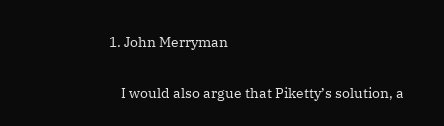1. John Merryman

    I would also argue that Piketty’s solution, a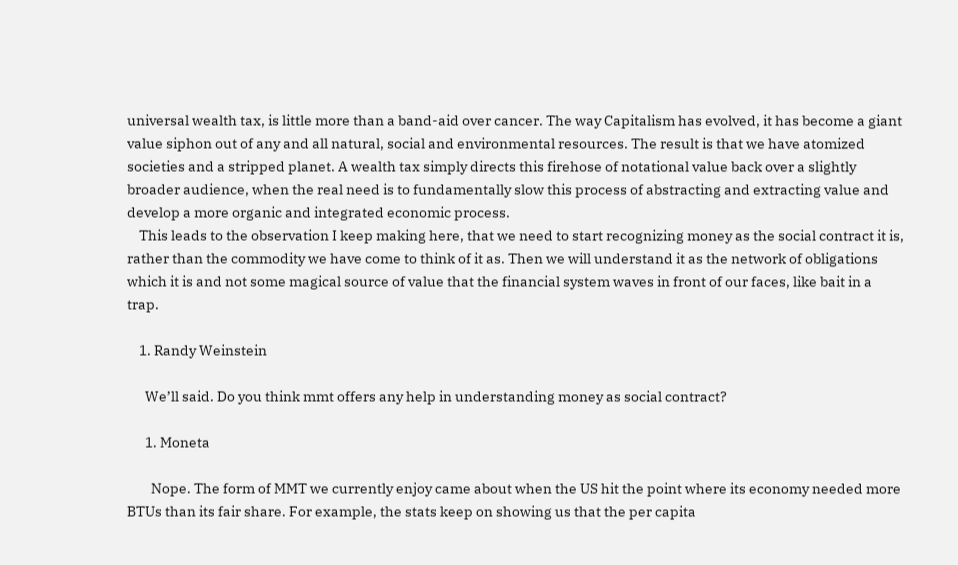universal wealth tax, is little more than a band-aid over cancer. The way Capitalism has evolved, it has become a giant value siphon out of any and all natural, social and environmental resources. The result is that we have atomized societies and a stripped planet. A wealth tax simply directs this firehose of notational value back over a slightly broader audience, when the real need is to fundamentally slow this process of abstracting and extracting value and develop a more organic and integrated economic process.
    This leads to the observation I keep making here, that we need to start recognizing money as the social contract it is, rather than the commodity we have come to think of it as. Then we will understand it as the network of obligations which it is and not some magical source of value that the financial system waves in front of our faces, like bait in a trap.

    1. Randy Weinstein

      We’ll said. Do you think mmt offers any help in understanding money as social contract?

      1. Moneta

        Nope. The form of MMT we currently enjoy came about when the US hit the point where its economy needed more BTUs than its fair share. For example, the stats keep on showing us that the per capita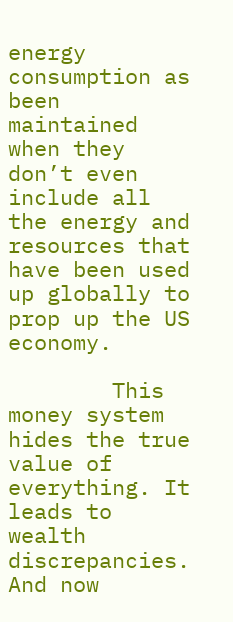energy consumption as been maintained when they don’t even include all the energy and resources that have been used up globally to prop up the US economy.

        This money system hides the true value of everything. It leads to wealth discrepancies. And now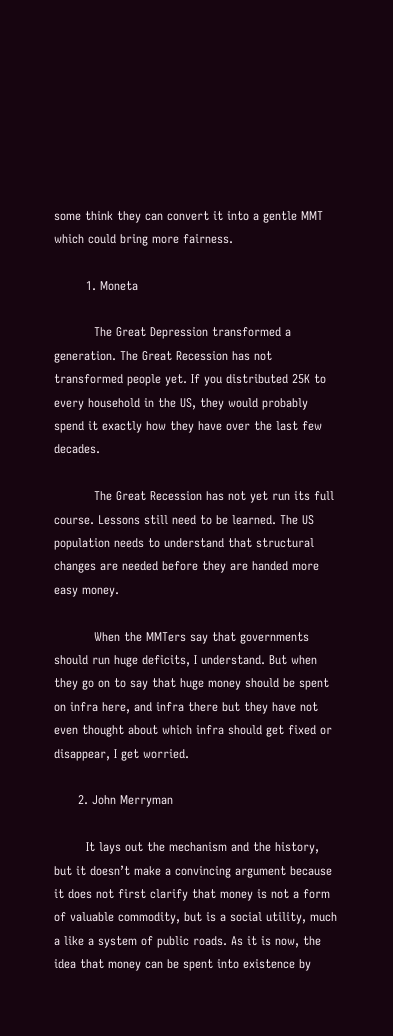some think they can convert it into a gentle MMT which could bring more fairness.

        1. Moneta

          The Great Depression transformed a generation. The Great Recession has not transformed people yet. If you distributed 25K to every household in the US, they would probably spend it exactly how they have over the last few decades.

          The Great Recession has not yet run its full course. Lessons still need to be learned. The US population needs to understand that structural changes are needed before they are handed more easy money.

          When the MMTers say that governments should run huge deficits, I understand. But when they go on to say that huge money should be spent on infra here, and infra there but they have not even thought about which infra should get fixed or disappear, I get worried.

      2. John Merryman

        It lays out the mechanism and the history, but it doesn’t make a convincing argument because it does not first clarify that money is not a form of valuable commodity, but is a social utility, much a like a system of public roads. As it is now, the idea that money can be spent into existence by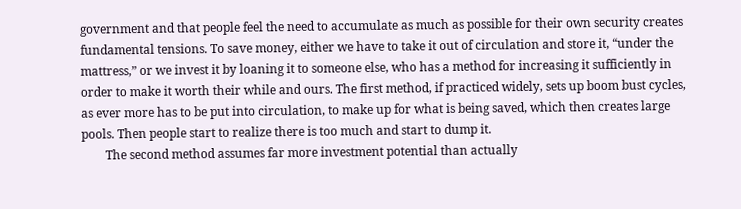government and that people feel the need to accumulate as much as possible for their own security creates fundamental tensions. To save money, either we have to take it out of circulation and store it, “under the mattress,” or we invest it by loaning it to someone else, who has a method for increasing it sufficiently in order to make it worth their while and ours. The first method, if practiced widely, sets up boom bust cycles, as ever more has to be put into circulation, to make up for what is being saved, which then creates large pools. Then people start to realize there is too much and start to dump it.
        The second method assumes far more investment potential than actually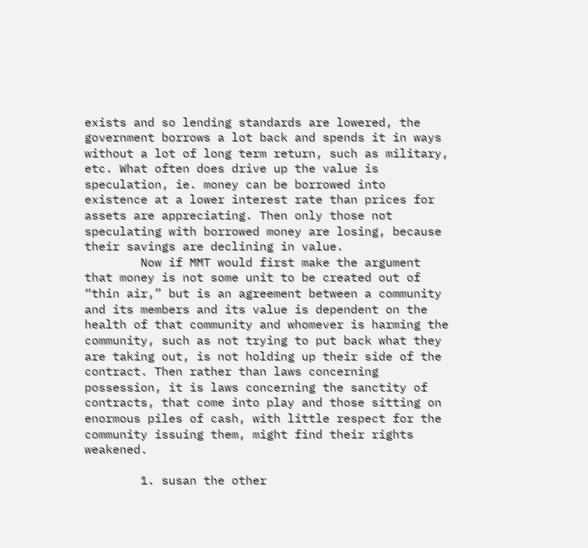exists and so lending standards are lowered, the government borrows a lot back and spends it in ways without a lot of long term return, such as military, etc. What often does drive up the value is speculation, ie. money can be borrowed into existence at a lower interest rate than prices for assets are appreciating. Then only those not speculating with borrowed money are losing, because their savings are declining in value.
        Now if MMT would first make the argument that money is not some unit to be created out of “thin air,” but is an agreement between a community and its members and its value is dependent on the health of that community and whomever is harming the community, such as not trying to put back what they are taking out, is not holding up their side of the contract. Then rather than laws concerning possession, it is laws concerning the sanctity of contracts, that come into play and those sitting on enormous piles of cash, with little respect for the community issuing them, might find their rights weakened.

        1. susan the other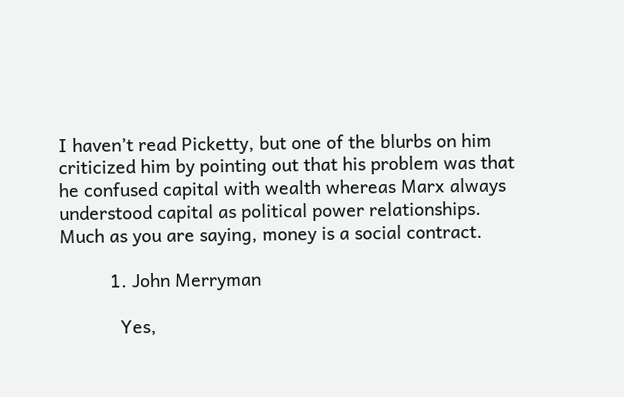I haven’t read Picketty, but one of the blurbs on him criticized him by pointing out that his problem was that he confused capital with wealth whereas Marx always understood capital as political power relationships. Much as you are saying, money is a social contract.

          1. John Merryman

            Yes,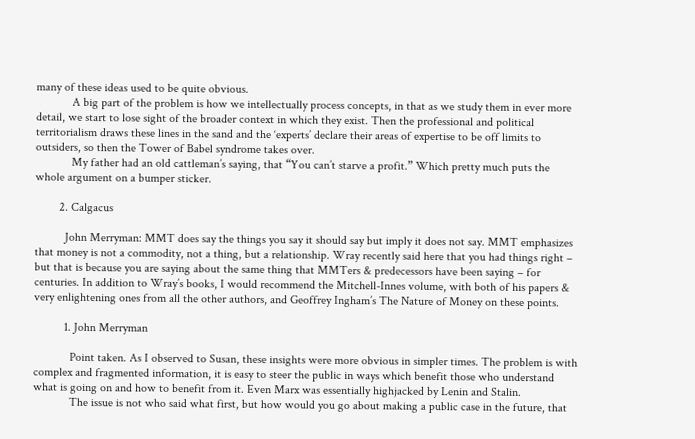many of these ideas used to be quite obvious.
            A big part of the problem is how we intellectually process concepts, in that as we study them in ever more detail, we start to lose sight of the broader context in which they exist. Then the professional and political territorialism draws these lines in the sand and the ‘experts’ declare their areas of expertise to be off limits to outsiders, so then the Tower of Babel syndrome takes over.
            My father had an old cattleman’s saying, that “You can’t starve a profit.” Which pretty much puts the whole argument on a bumper sticker.

        2. Calgacus

          John Merryman: MMT does say the things you say it should say but imply it does not say. MMT emphasizes that money is not a commodity, not a thing, but a relationship. Wray recently said here that you had things right – but that is because you are saying about the same thing that MMTers & predecessors have been saying – for centuries. In addition to Wray’s books, I would recommend the Mitchell-Innes volume, with both of his papers & very enlightening ones from all the other authors, and Geoffrey Ingham’s The Nature of Money on these points.

          1. John Merryman

            Point taken. As I observed to Susan, these insights were more obvious in simpler times. The problem is with complex and fragmented information, it is easy to steer the public in ways which benefit those who understand what is going on and how to benefit from it. Even Marx was essentially highjacked by Lenin and Stalin.
            The issue is not who said what first, but how would you go about making a public case in the future, that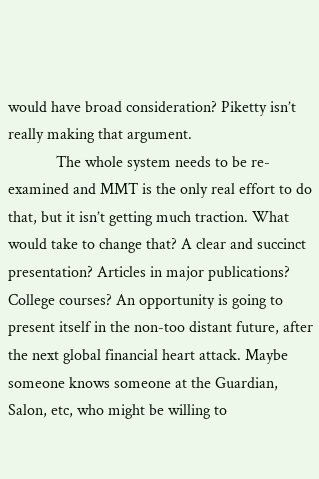would have broad consideration? Piketty isn’t really making that argument.
            The whole system needs to be re-examined and MMT is the only real effort to do that, but it isn’t getting much traction. What would take to change that? A clear and succinct presentation? Articles in major publications? College courses? An opportunity is going to present itself in the non-too distant future, after the next global financial heart attack. Maybe someone knows someone at the Guardian, Salon, etc, who might be willing to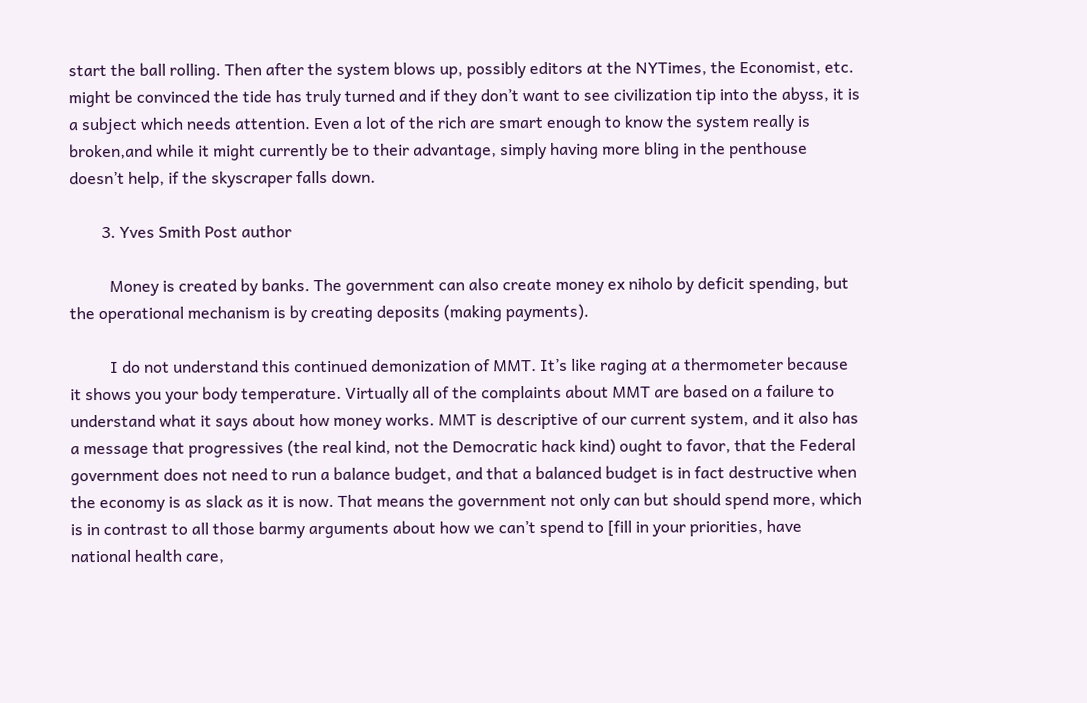start the ball rolling. Then after the system blows up, possibly editors at the NYTimes, the Economist, etc. might be convinced the tide has truly turned and if they don’t want to see civilization tip into the abyss, it is a subject which needs attention. Even a lot of the rich are smart enough to know the system really is broken,and while it might currently be to their advantage, simply having more bling in the penthouse doesn’t help, if the skyscraper falls down.

        3. Yves Smith Post author

          Money is created by banks. The government can also create money ex niholo by deficit spending, but the operational mechanism is by creating deposits (making payments).

          I do not understand this continued demonization of MMT. It’s like raging at a thermometer because it shows you your body temperature. Virtually all of the complaints about MMT are based on a failure to understand what it says about how money works. MMT is descriptive of our current system, and it also has a message that progressives (the real kind, not the Democratic hack kind) ought to favor, that the Federal government does not need to run a balance budget, and that a balanced budget is in fact destructive when the economy is as slack as it is now. That means the government not only can but should spend more, which is in contrast to all those barmy arguments about how we can’t spend to [fill in your priorities, have national health care,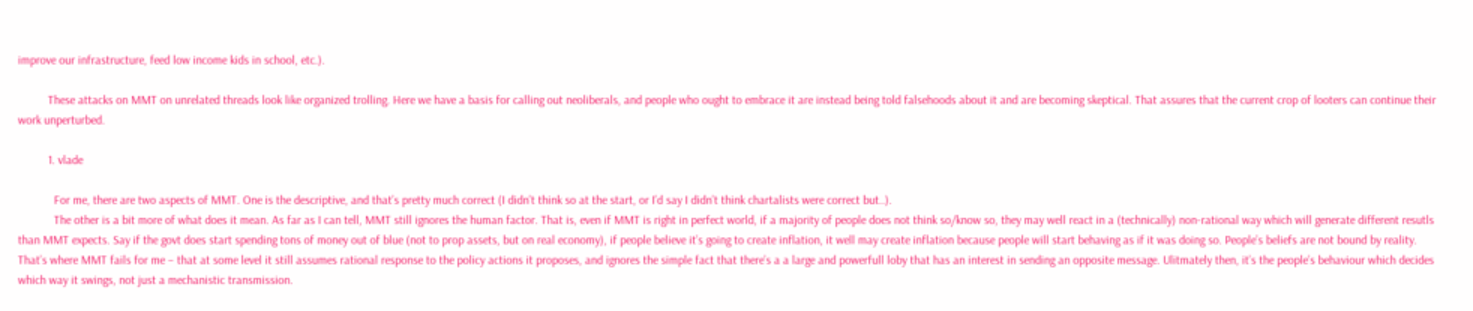improve our infrastructure, feed low income kids in school, etc.).

          These attacks on MMT on unrelated threads look like organized trolling. Here we have a basis for calling out neoliberals, and people who ought to embrace it are instead being told falsehoods about it and are becoming skeptical. That assures that the current crop of looters can continue their work unperturbed.

          1. vlade

            For me, there are two aspects of MMT. One is the descriptive, and that’s pretty much correct (I didn’t think so at the start, or I’d say I didn’t think chartalists were correct but..).
            The other is a bit more of what does it mean. As far as I can tell, MMT still ignores the human factor. That is, even if MMT is right in perfect world, if a majority of people does not think so/know so, they may well react in a (technically) non-rational way which will generate different resutls than MMT expects. Say if the govt does start spending tons of money out of blue (not to prop assets, but on real economy), if people believe it’s going to create inflation, it well may create inflation because people will start behaving as if it was doing so. People’s beliefs are not bound by reality. That’s where MMT fails for me – that at some level it still assumes rational response to the policy actions it proposes, and ignores the simple fact that there’s a a large and powerfull loby that has an interest in sending an opposite message. Ulitmately then, it’s the people’s behaviour which decides which way it swings, not just a mechanistic transmission.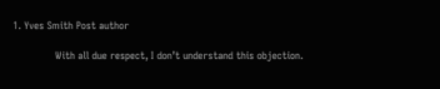1. Yves Smith Post author

              With all due respect, I don’t understand this objection.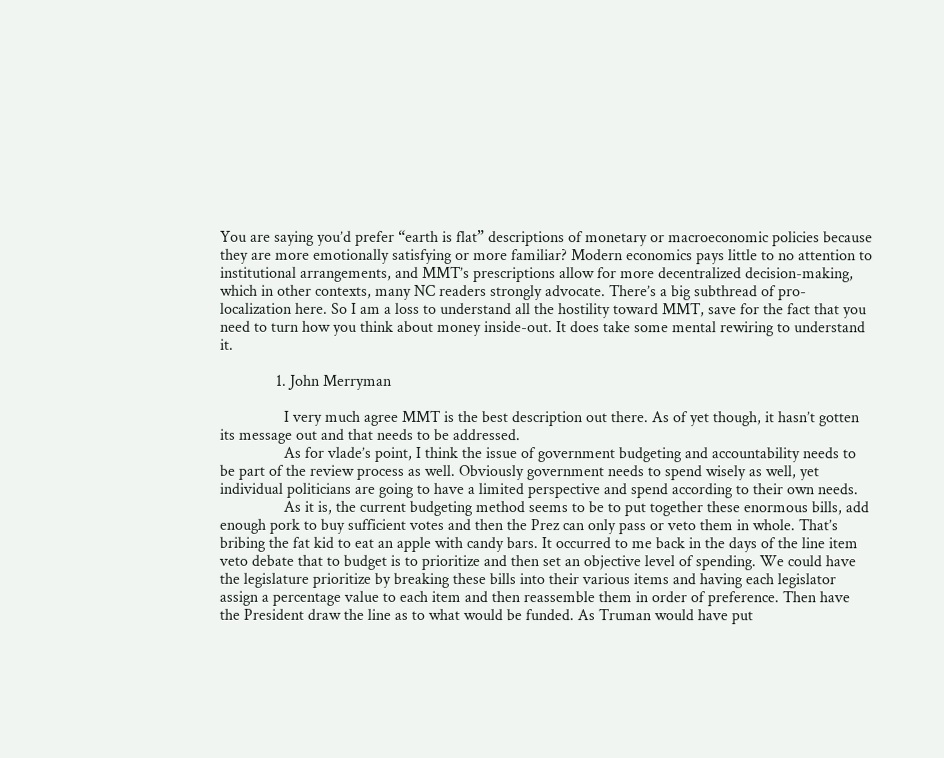You are saying you’d prefer “earth is flat” descriptions of monetary or macroeconomic policies because they are more emotionally satisfying or more familiar? Modern economics pays little to no attention to institutional arrangements, and MMT’s prescriptions allow for more decentralized decision-making, which in other contexts, many NC readers strongly advocate. There’s a big subthread of pro-localization here. So I am a loss to understand all the hostility toward MMT, save for the fact that you need to turn how you think about money inside-out. It does take some mental rewiring to understand it.

              1. John Merryman

                I very much agree MMT is the best description out there. As of yet though, it hasn’t gotten its message out and that needs to be addressed.
                As for vlade’s point, I think the issue of government budgeting and accountability needs to be part of the review process as well. Obviously government needs to spend wisely as well, yet individual politicians are going to have a limited perspective and spend according to their own needs.
                As it is, the current budgeting method seems to be to put together these enormous bills, add enough pork to buy sufficient votes and then the Prez can only pass or veto them in whole. That’s bribing the fat kid to eat an apple with candy bars. It occurred to me back in the days of the line item veto debate that to budget is to prioritize and then set an objective level of spending. We could have the legislature prioritize by breaking these bills into their various items and having each legislator assign a percentage value to each item and then reassemble them in order of preference. Then have the President draw the line as to what would be funded. As Truman would have put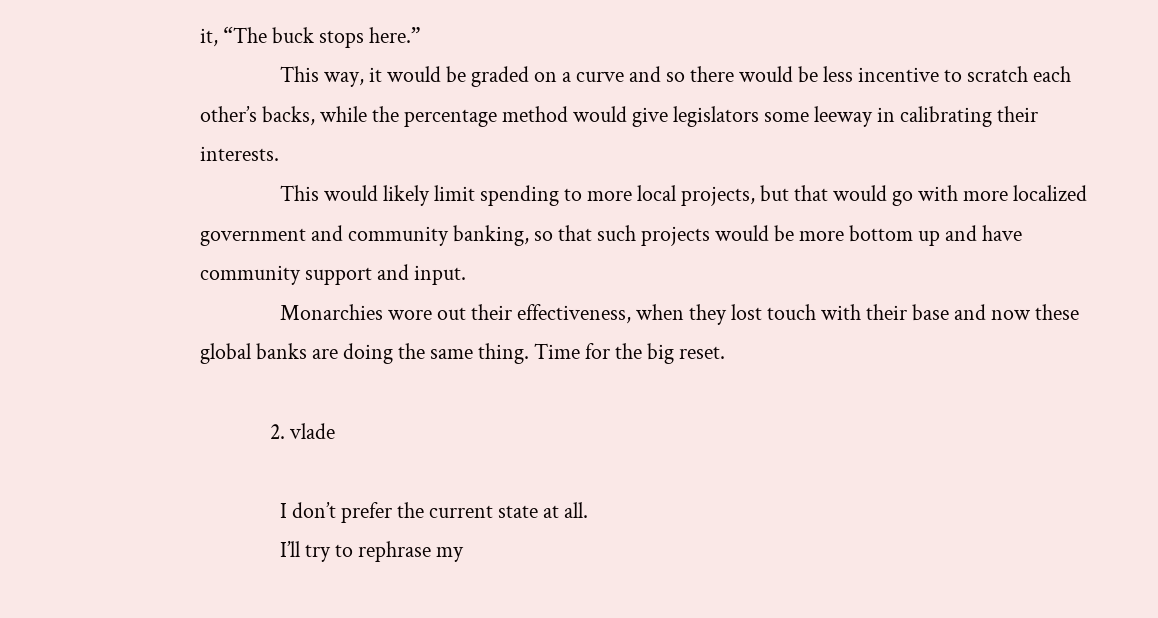it, “The buck stops here.”
                This way, it would be graded on a curve and so there would be less incentive to scratch each other’s backs, while the percentage method would give legislators some leeway in calibrating their interests.
                This would likely limit spending to more local projects, but that would go with more localized government and community banking, so that such projects would be more bottom up and have community support and input.
                Monarchies wore out their effectiveness, when they lost touch with their base and now these global banks are doing the same thing. Time for the big reset.

              2. vlade

                I don’t prefer the current state at all.
                I’ll try to rephrase my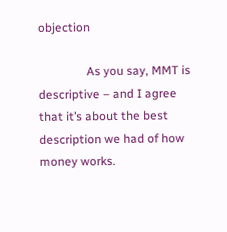objection

                As you say, MMT is descriptive – and I agree that it’s about the best description we had of how money works.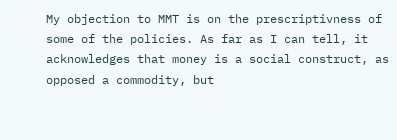My objection to MMT is on the prescriptivness of some of the policies. As far as I can tell, it acknowledges that money is a social construct, as opposed a commodity, but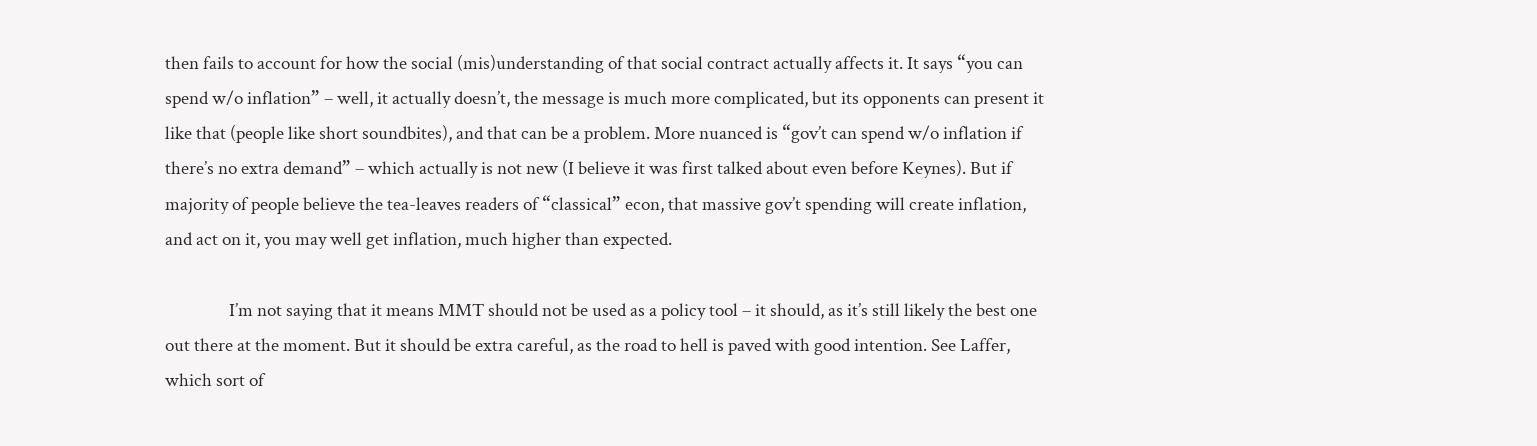then fails to account for how the social (mis)understanding of that social contract actually affects it. It says “you can spend w/o inflation” – well, it actually doesn’t, the message is much more complicated, but its opponents can present it like that (people like short soundbites), and that can be a problem. More nuanced is “gov’t can spend w/o inflation if there’s no extra demand” – which actually is not new (I believe it was first talked about even before Keynes). But if majority of people believe the tea-leaves readers of “classical” econ, that massive gov’t spending will create inflation, and act on it, you may well get inflation, much higher than expected.

                I’m not saying that it means MMT should not be used as a policy tool – it should, as it’s still likely the best one out there at the moment. But it should be extra careful, as the road to hell is paved with good intention. See Laffer, which sort of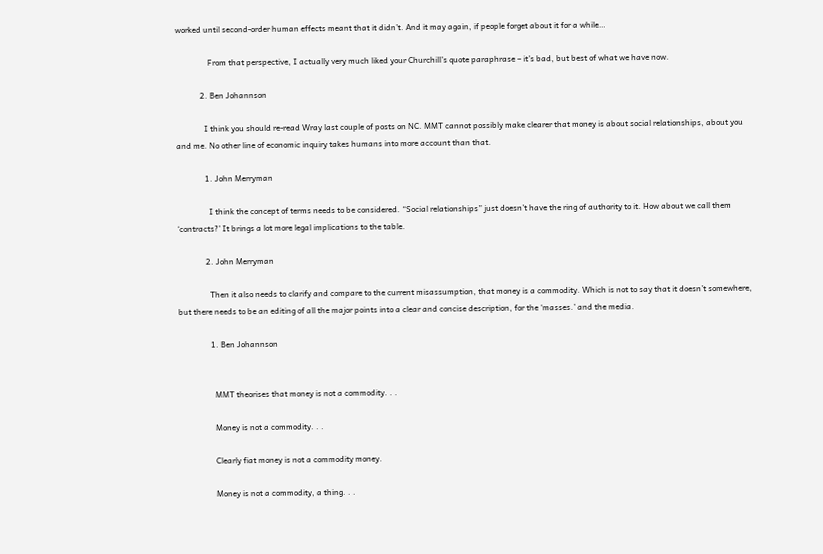worked until second-order human effects meant that it didn’t. And it may again, if people forget about it for a while…

                From that perspective, I actually very much liked your Churchill’s quote paraphrase – it’s bad, but best of what we have now.

            2. Ben Johannson

              I think you should re-read Wray last couple of posts on NC. MMT cannot possibly make clearer that money is about social relationships, about you and me. No other line of economic inquiry takes humans into more account than that.

              1. John Merryman

                I think the concept of terms needs to be considered. “Social relationships” just doesn’t have the ring of authority to it. How about we call them ‘contracts?’ It brings a lot more legal implications to the table.

              2. John Merryman

                Then it also needs to clarify and compare to the current misassumption, that money is a commodity. Which is not to say that it doesn’t somewhere, but there needs to be an editing of all the major points into a clear and concise description, for the ‘masses.’ and the media.

                1. Ben Johannson


                  MMT theorises that money is not a commodity. . .

                  Money is not a commodity. . .

                  Clearly fiat money is not a commodity money.

                  Money is not a commodity, a thing. . .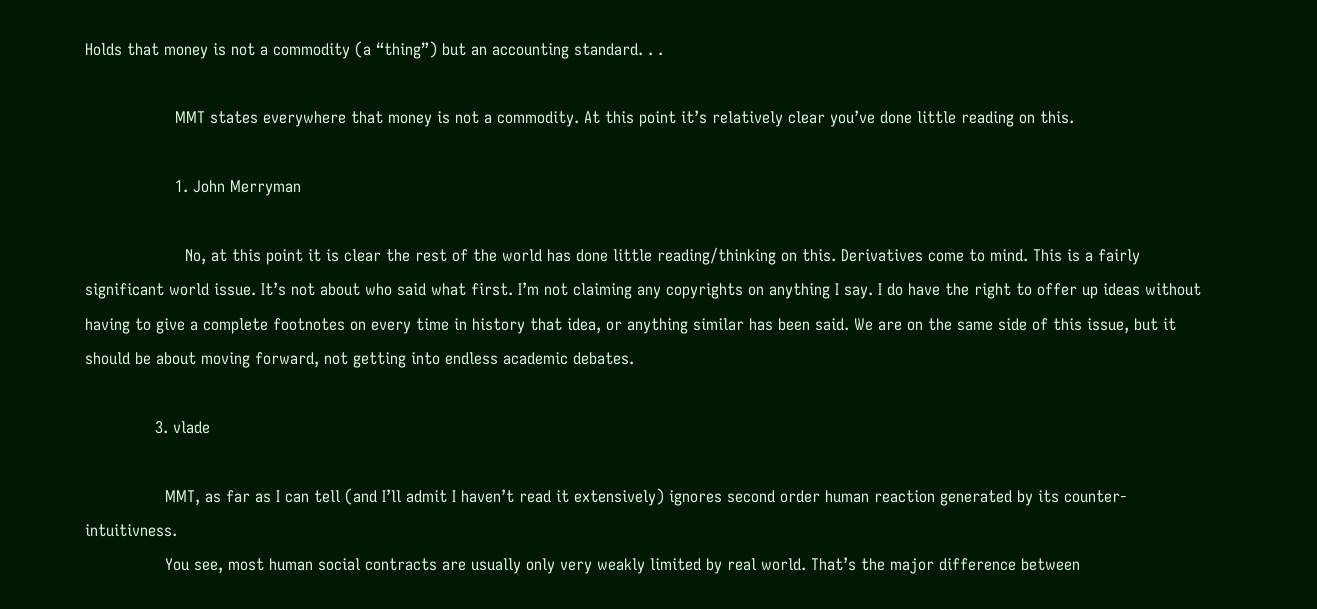Holds that money is not a commodity (a “thing”) but an accounting standard. . .

                  MMT states everywhere that money is not a commodity. At this point it’s relatively clear you’ve done little reading on this.

                  1. John Merryman

                    No, at this point it is clear the rest of the world has done little reading/thinking on this. Derivatives come to mind. This is a fairly significant world issue. It’s not about who said what first. I’m not claiming any copyrights on anything I say. I do have the right to offer up ideas without having to give a complete footnotes on every time in history that idea, or anything similar has been said. We are on the same side of this issue, but it should be about moving forward, not getting into endless academic debates.

              3. vlade

                MMT, as far as I can tell (and I’ll admit I haven’t read it extensively) ignores second order human reaction generated by its counter-intuitivness.
                You see, most human social contracts are usually only very weakly limited by real world. That’s the major difference between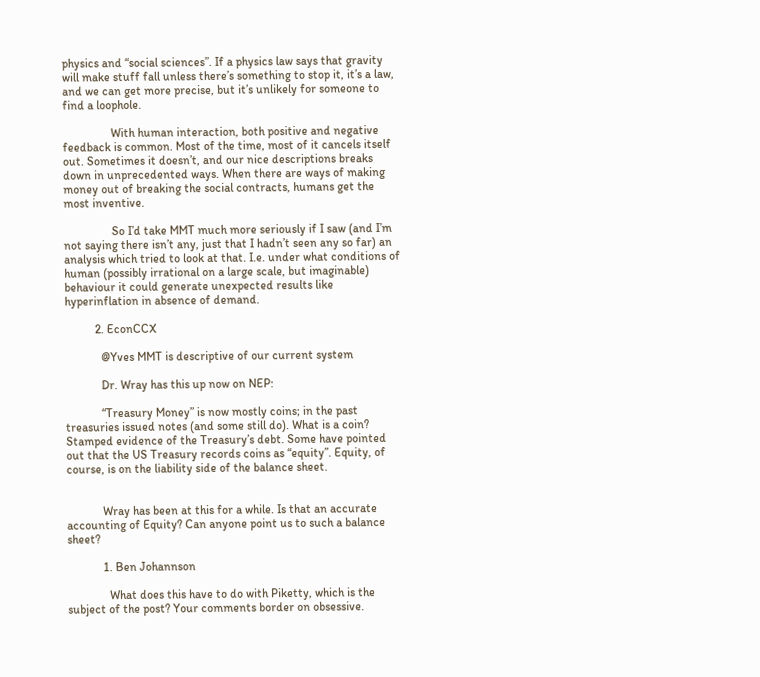physics and “social sciences”. If a physics law says that gravity will make stuff fall unless there’s something to stop it, it’s a law, and we can get more precise, but it’s unlikely for someone to find a loophole.

                With human interaction, both positive and negative feedback is common. Most of the time, most of it cancels itself out. Sometimes it doesn’t, and our nice descriptions breaks down in unprecedented ways. When there are ways of making money out of breaking the social contracts, humans get the most inventive.

                So I’d take MMT much more seriously if I saw (and I’m not saying there isn’t any, just that I hadn’t seen any so far) an analysis which tried to look at that. I.e. under what conditions of human (possibly irrational on a large scale, but imaginable) behaviour it could generate unexpected results like hyperinflation in absence of demand.

          2. EconCCX

            @Yves MMT is descriptive of our current system

            Dr. Wray has this up now on NEP:

            “Treasury Money” is now mostly coins; in the past treasuries issued notes (and some still do). What is a coin? Stamped evidence of the Treasury’s debt. Some have pointed out that the US Treasury records coins as “equity”. Equity, of course, is on the liability side of the balance sheet.


            Wray has been at this for a while. Is that an accurate accounting of Equity? Can anyone point us to such a balance sheet?

            1. Ben Johannson

              What does this have to do with Piketty, which is the subject of the post? Your comments border on obsessive.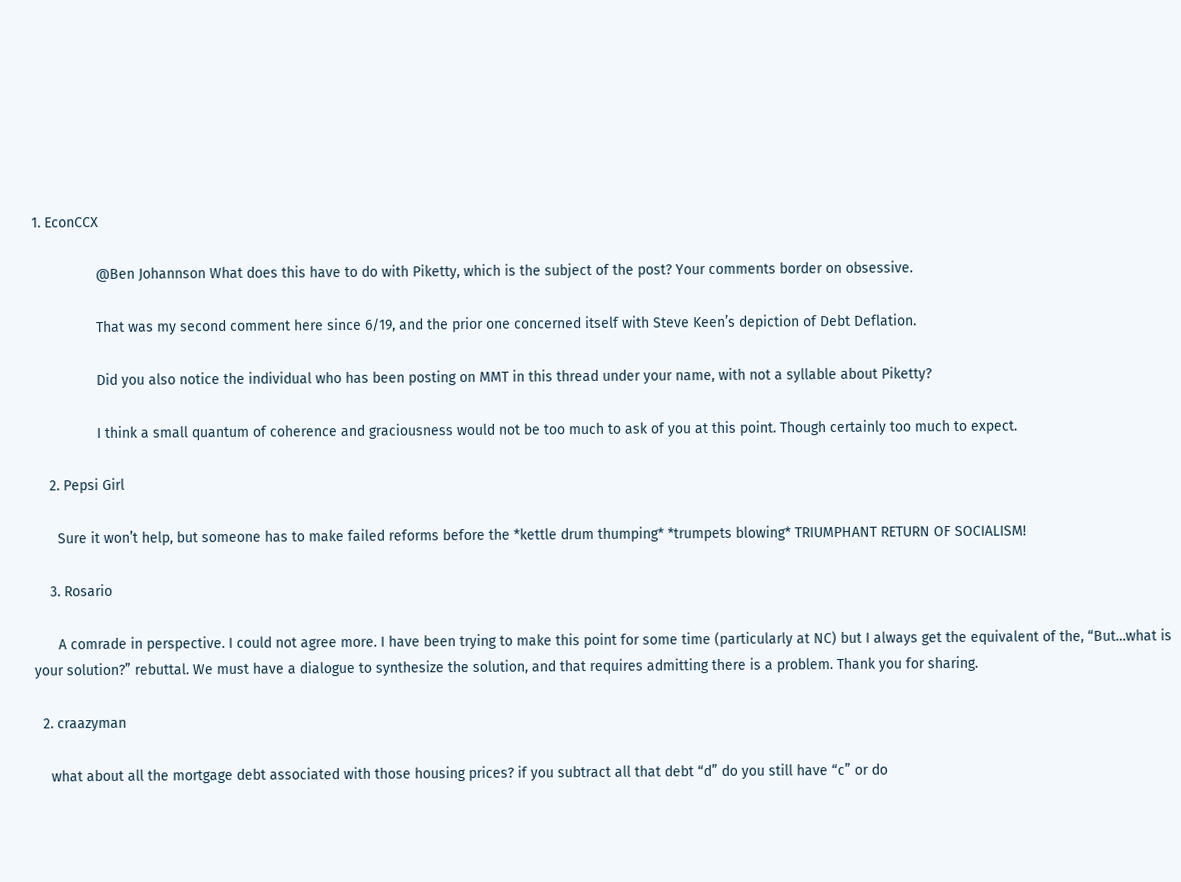1. EconCCX

                @Ben Johannson What does this have to do with Piketty, which is the subject of the post? Your comments border on obsessive.

                That was my second comment here since 6/19, and the prior one concerned itself with Steve Keen’s depiction of Debt Deflation.

                Did you also notice the individual who has been posting on MMT in this thread under your name, with not a syllable about Piketty?

                I think a small quantum of coherence and graciousness would not be too much to ask of you at this point. Though certainly too much to expect.

    2. Pepsi Girl

      Sure it won’t help, but someone has to make failed reforms before the *kettle drum thumping* *trumpets blowing* TRIUMPHANT RETURN OF SOCIALISM!

    3. Rosario

      A comrade in perspective. I could not agree more. I have been trying to make this point for some time (particularly at NC) but I always get the equivalent of the, “But…what is your solution?” rebuttal. We must have a dialogue to synthesize the solution, and that requires admitting there is a problem. Thank you for sharing.

  2. craazyman

    what about all the mortgage debt associated with those housing prices? if you subtract all that debt “d” do you still have “c” or do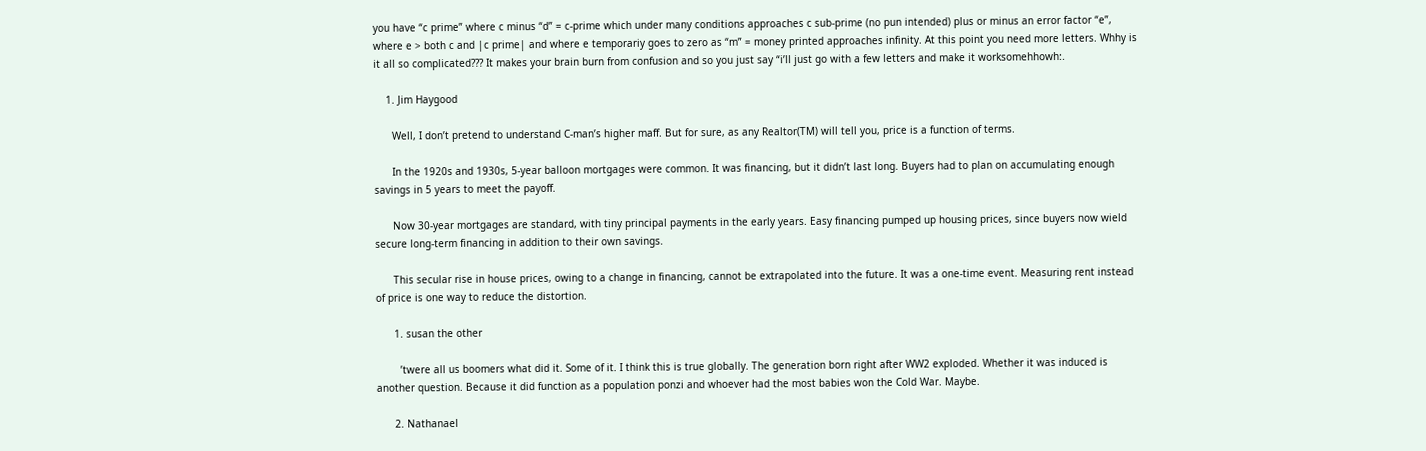you have “c prime” where c minus “d” = c-prime which under many conditions approaches c sub-prime (no pun intended) plus or minus an error factor “e”, where e > both c and |c prime| and where e temporariy goes to zero as “m” = money printed approaches infinity. At this point you need more letters. Whhy is it all so complicated??? It makes your brain burn from confusion and so you just say “i’ll just go with a few letters and make it worksomehhowh:.

    1. Jim Haygood

      Well, I don’t pretend to understand C-man’s higher maff. But for sure, as any Realtor(TM) will tell you, price is a function of terms.

      In the 1920s and 1930s, 5-year balloon mortgages were common. It was financing, but it didn’t last long. Buyers had to plan on accumulating enough savings in 5 years to meet the payoff.

      Now 30-year mortgages are standard, with tiny principal payments in the early years. Easy financing pumped up housing prices, since buyers now wield secure long-term financing in addition to their own savings.

      This secular rise in house prices, owing to a change in financing, cannot be extrapolated into the future. It was a one-time event. Measuring rent instead of price is one way to reduce the distortion.

      1. susan the other

        ’twere all us boomers what did it. Some of it. I think this is true globally. The generation born right after WW2 exploded. Whether it was induced is another question. Because it did function as a population ponzi and whoever had the most babies won the Cold War. Maybe.

      2. Nathanael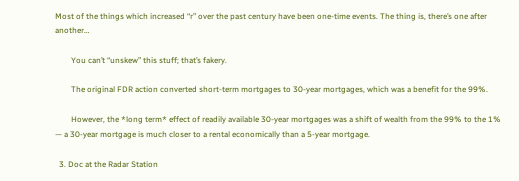Most of the things which increased “r” over the past century have been one-time events. The thing is, there’s one after another…

        You can’t “unskew” this stuff; that’s fakery.

        The original FDR action converted short-term mortgages to 30-year mortgages, which was a benefit for the 99%.

        However, the *long term* effect of readily available 30-year mortgages was a shift of wealth from the 99% to the 1% — a 30-year mortgage is much closer to a rental economically than a 5-year mortgage.

  3. Doc at the Radar Station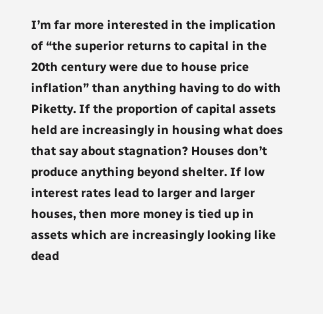I’m far more interested in the implication of “the superior returns to capital in the 20th century were due to house price inflation” than anything having to do with Piketty. If the proportion of capital assets held are increasingly in housing what does that say about stagnation? Houses don’t produce anything beyond shelter. If low interest rates lead to larger and larger houses, then more money is tied up in assets which are increasingly looking like dead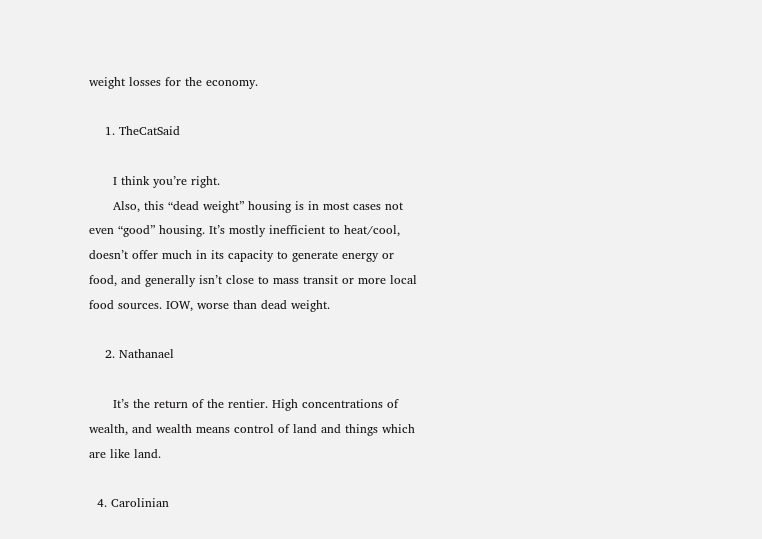weight losses for the economy.

    1. TheCatSaid

      I think you’re right.
      Also, this “dead weight” housing is in most cases not even “good” housing. It’s mostly inefficient to heat/cool, doesn’t offer much in its capacity to generate energy or food, and generally isn’t close to mass transit or more local food sources. IOW, worse than dead weight.

    2. Nathanael

      It’s the return of the rentier. High concentrations of wealth, and wealth means control of land and things which are like land.

  4. Carolinian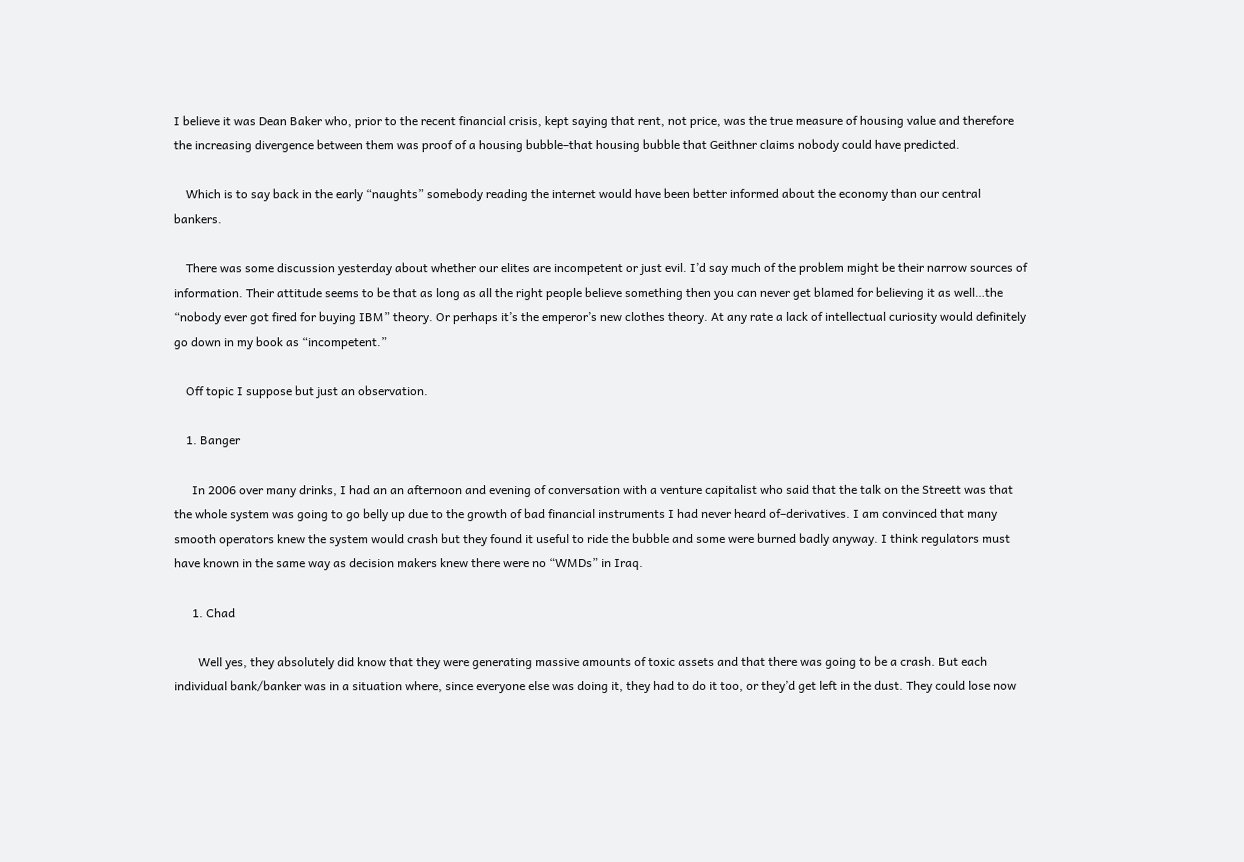I believe it was Dean Baker who, prior to the recent financial crisis, kept saying that rent, not price, was the true measure of housing value and therefore the increasing divergence between them was proof of a housing bubble–that housing bubble that Geithner claims nobody could have predicted.

    Which is to say back in the early “naughts” somebody reading the internet would have been better informed about the economy than our central bankers.

    There was some discussion yesterday about whether our elites are incompetent or just evil. I’d say much of the problem might be their narrow sources of information. Their attitude seems to be that as long as all the right people believe something then you can never get blamed for believing it as well…the “nobody ever got fired for buying IBM” theory. Or perhaps it’s the emperor’s new clothes theory. At any rate a lack of intellectual curiosity would definitely go down in my book as “incompetent.”

    Off topic I suppose but just an observation.

    1. Banger

      In 2006 over many drinks, I had an an afternoon and evening of conversation with a venture capitalist who said that the talk on the Streett was that the whole system was going to go belly up due to the growth of bad financial instruments I had never heard of–derivatives. I am convinced that many smooth operators knew the system would crash but they found it useful to ride the bubble and some were burned badly anyway. I think regulators must have known in the same way as decision makers knew there were no “WMDs” in Iraq.

      1. Chad

        Well yes, they absolutely did know that they were generating massive amounts of toxic assets and that there was going to be a crash. But each individual bank/banker was in a situation where, since everyone else was doing it, they had to do it too, or they’d get left in the dust. They could lose now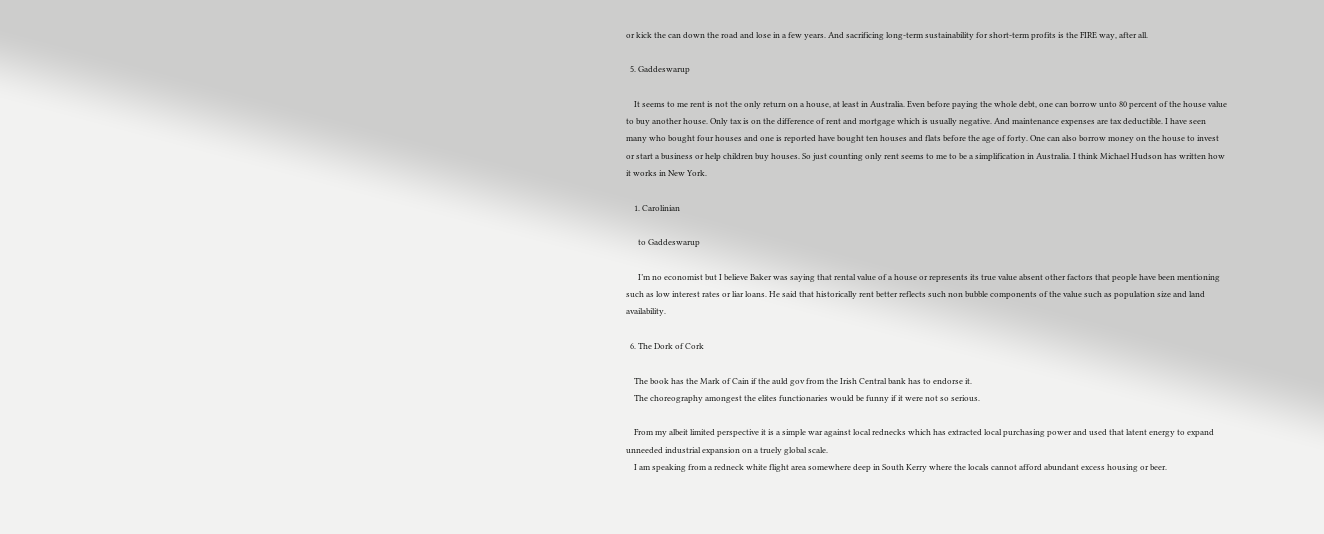or kick the can down the road and lose in a few years. And sacrificing long-term sustainability for short-term profits is the FIRE way, after all.

  5. Gaddeswarup

    It seems to me rent is not the only return on a house, at least in Australia. Even before paying the whole debt, one can borrow unto 80 percent of the house value to buy another house. Only tax is on the difference of rent and mortgage which is usually negative. And maintenance expenses are tax deductible. I have seen many who bought four houses and one is reported have bought ten houses and flats before the age of forty. One can also borrow money on the house to invest or start a business or help children buy houses. So just counting only rent seems to me to be a simplification in Australia. I think Michael Hudson has written how it works in New York.

    1. Carolinian

      to Gaddeswarup

      I’m no economist but I believe Baker was saying that rental value of a house or represents its true value absent other factors that people have been mentioning such as low interest rates or liar loans. He said that historically rent better reflects such non bubble components of the value such as population size and land availability.

  6. The Dork of Cork

    The book has the Mark of Cain if the auld gov from the Irish Central bank has to endorse it.
    The choreography amongest the elites functionaries would be funny if it were not so serious.

    From my albeit limited perspective it is a simple war against local rednecks which has extracted local purchasing power and used that latent energy to expand unneeded industrial expansion on a truely global scale.
    I am speaking from a redneck white flight area somewhere deep in South Kerry where the locals cannot afford abundant excess housing or beer.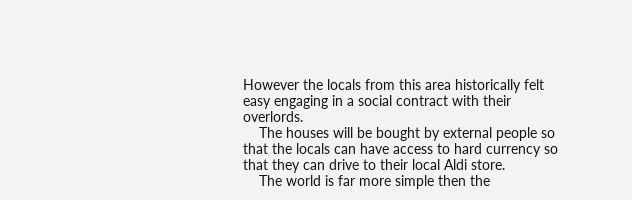However the locals from this area historically felt easy engaging in a social contract with their overlords.
    The houses will be bought by external people so that the locals can have access to hard currency so that they can drive to their local Aldi store.
    The world is far more simple then the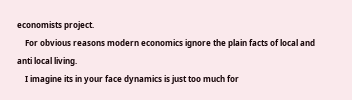economists project.
    For obvious reasons modern economics ignore the plain facts of local and anti local living.
    I imagine its in your face dynamics is just too much for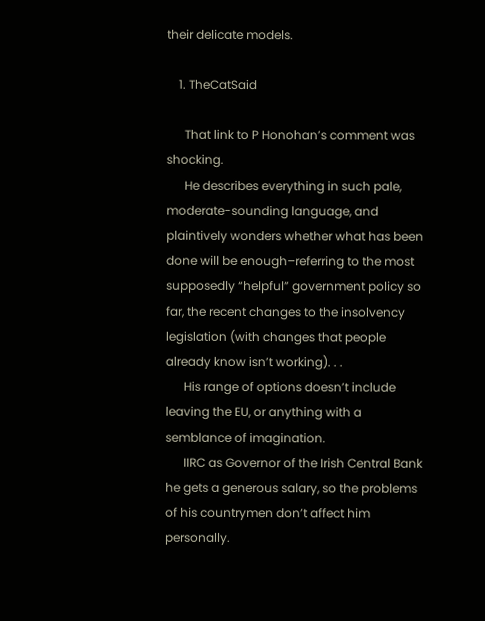their delicate models.

    1. TheCatSaid

      That link to P Honohan’s comment was shocking.
      He describes everything in such pale, moderate-sounding language, and plaintively wonders whether what has been done will be enough–referring to the most supposedly “helpful” government policy so far, the recent changes to the insolvency legislation (with changes that people already know isn’t working). . .
      His range of options doesn’t include leaving the EU, or anything with a semblance of imagination.
      IIRC as Governor of the Irish Central Bank he gets a generous salary, so the problems of his countrymen don’t affect him personally.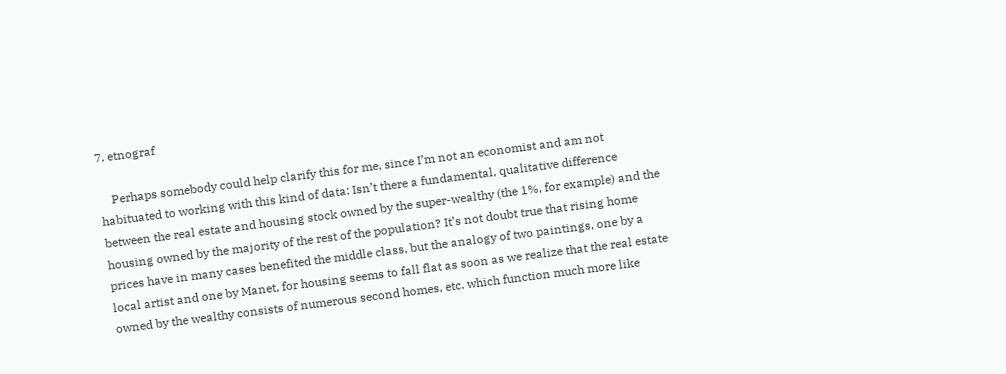7. etnograf

    Perhaps somebody could help clarify this for me, since I’m not an economist and am not habituated to working with this kind of data: Isn’t there a fundamental, qualitative difference between the real estate and housing stock owned by the super-wealthy (the 1%, for example) and the housing owned by the majority of the rest of the population? It’s not doubt true that rising home prices have in many cases benefited the middle class, but the analogy of two paintings, one by a local artist and one by Manet, for housing seems to fall flat as soon as we realize that the real estate owned by the wealthy consists of numerous second homes, etc. which function much more like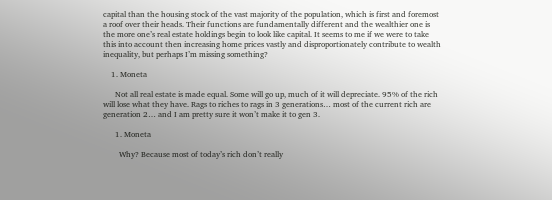capital than the housing stock of the vast majority of the population, which is first and foremost a roof over their heads. Their functions are fundamentally different and the wealthier one is the more one’s real estate holdings begin to look like capital. It seems to me if we were to take this into account then increasing home prices vastly and disproportionately contribute to wealth inequality, but perhaps I’m missing something?

    1. Moneta

      Not all real estate is made equal. Some will go up, much of it will depreciate. 95% of the rich will lose what they have. Rags to riches to rags in 3 generations… most of the current rich are generation 2… and I am pretty sure it won’t make it to gen 3.

      1. Moneta

        Why? Because most of today’s rich don’t really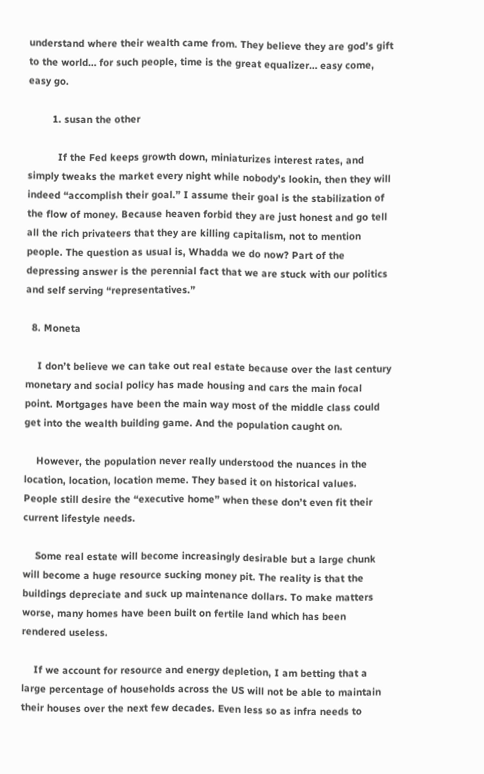understand where their wealth came from. They believe they are god’s gift to the world… for such people, time is the great equalizer… easy come, easy go.

        1. susan the other

          If the Fed keeps growth down, miniaturizes interest rates, and simply tweaks the market every night while nobody’s lookin, then they will indeed “accomplish their goal.” I assume their goal is the stabilization of the flow of money. Because heaven forbid they are just honest and go tell all the rich privateers that they are killing capitalism, not to mention people. The question as usual is, Whadda we do now? Part of the depressing answer is the perennial fact that we are stuck with our politics and self serving “representatives.”

  8. Moneta

    I don’t believe we can take out real estate because over the last century monetary and social policy has made housing and cars the main focal point. Mortgages have been the main way most of the middle class could get into the wealth building game. And the population caught on.

    However, the population never really understood the nuances in the location, location, location meme. They based it on historical values. People still desire the “executive home” when these don’t even fit their current lifestyle needs.

    Some real estate will become increasingly desirable but a large chunk will become a huge resource sucking money pit. The reality is that the buildings depreciate and suck up maintenance dollars. To make matters worse, many homes have been built on fertile land which has been rendered useless.

    If we account for resource and energy depletion, I am betting that a large percentage of households across the US will not be able to maintain their houses over the next few decades. Even less so as infra needs to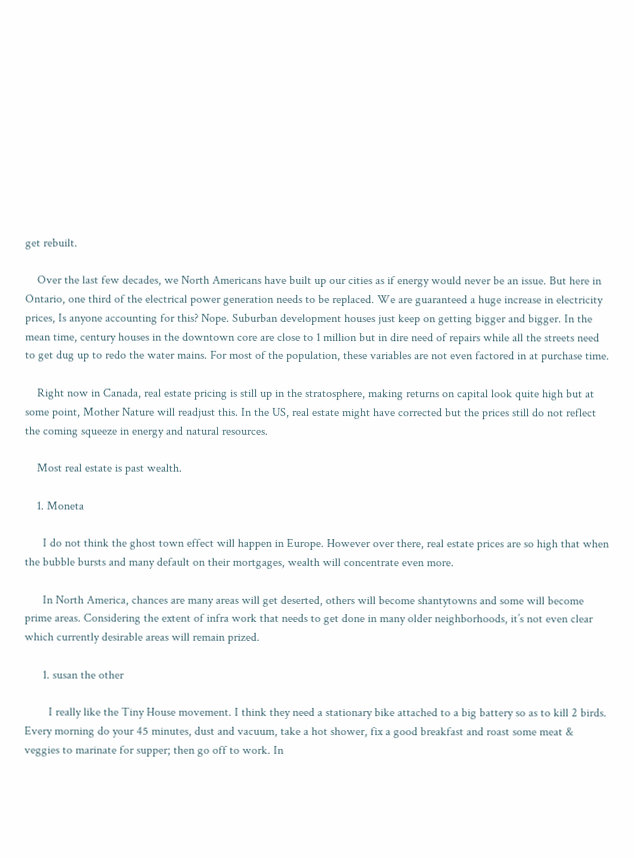get rebuilt.

    Over the last few decades, we North Americans have built up our cities as if energy would never be an issue. But here in Ontario, one third of the electrical power generation needs to be replaced. We are guaranteed a huge increase in electricity prices, Is anyone accounting for this? Nope. Suburban development houses just keep on getting bigger and bigger. In the mean time, century houses in the downtown core are close to 1 million but in dire need of repairs while all the streets need to get dug up to redo the water mains. For most of the population, these variables are not even factored in at purchase time.

    Right now in Canada, real estate pricing is still up in the stratosphere, making returns on capital look quite high but at some point, Mother Nature will readjust this. In the US, real estate might have corrected but the prices still do not reflect the coming squeeze in energy and natural resources.

    Most real estate is past wealth.

    1. Moneta

      I do not think the ghost town effect will happen in Europe. However over there, real estate prices are so high that when the bubble bursts and many default on their mortgages, wealth will concentrate even more.

      In North America, chances are many areas will get deserted, others will become shantytowns and some will become prime areas. Considering the extent of infra work that needs to get done in many older neighborhoods, it’s not even clear which currently desirable areas will remain prized.

      1. susan the other

        I really like the Tiny House movement. I think they need a stationary bike attached to a big battery so as to kill 2 birds. Every morning do your 45 minutes, dust and vacuum, take a hot shower, fix a good breakfast and roast some meat & veggies to marinate for supper; then go off to work. In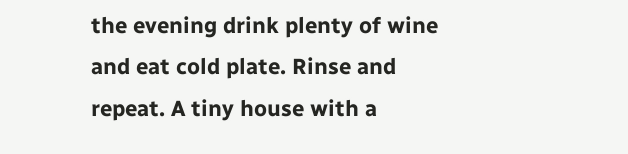the evening drink plenty of wine and eat cold plate. Rinse and repeat. A tiny house with a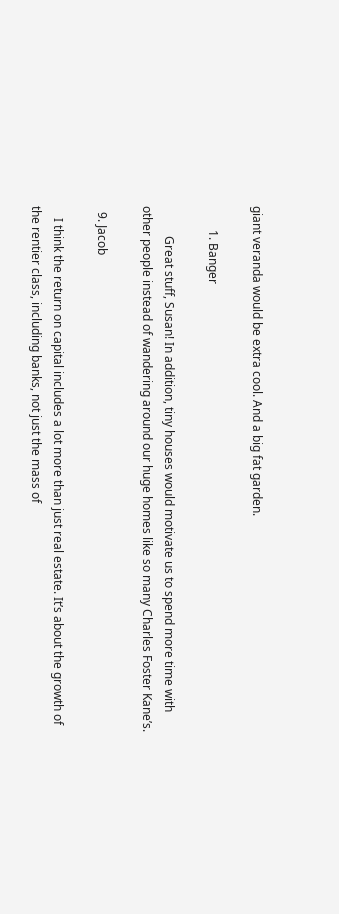giant veranda would be extra cool. And a big fat garden.

        1. Banger

          Great stuff, Susan! In addition, tiny houses would motivate us to spend more time with other people instead of wandering around our huge homes like so many Charles Foster Kane’s.

  9. Jacob

    I think the return on capital includes a lot more than just real estate. It’s about the growth of the rentier class, including banks, not just the mass of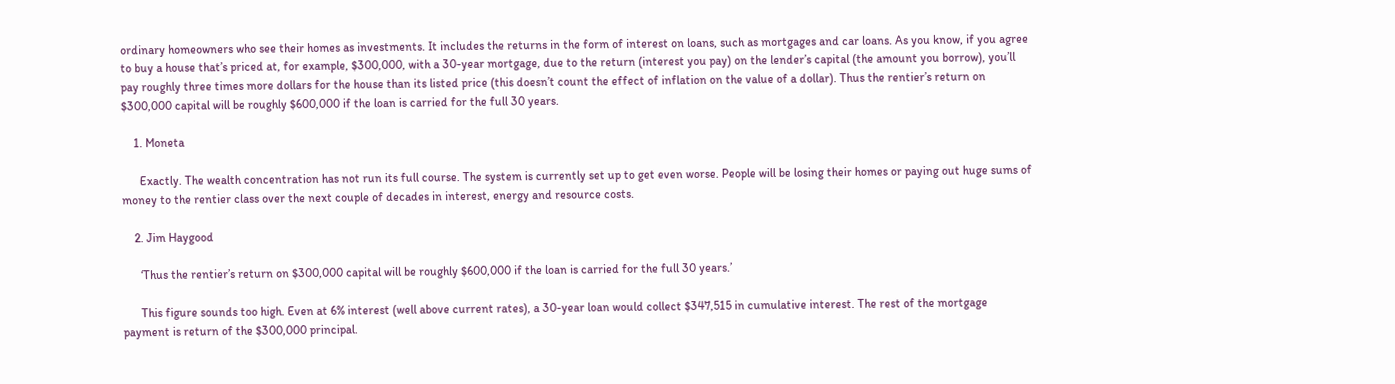ordinary homeowners who see their homes as investments. It includes the returns in the form of interest on loans, such as mortgages and car loans. As you know, if you agree to buy a house that’s priced at, for example, $300,000, with a 30-year mortgage, due to the return (interest you pay) on the lender’s capital (the amount you borrow), you’ll pay roughly three times more dollars for the house than its listed price (this doesn’t count the effect of inflation on the value of a dollar). Thus the rentier’s return on $300,000 capital will be roughly $600,000 if the loan is carried for the full 30 years.

    1. Moneta

      Exactly. The wealth concentration has not run its full course. The system is currently set up to get even worse. People will be losing their homes or paying out huge sums of money to the rentier class over the next couple of decades in interest, energy and resource costs.

    2. Jim Haygood

      ‘Thus the rentier’s return on $300,000 capital will be roughly $600,000 if the loan is carried for the full 30 years.’

      This figure sounds too high. Even at 6% interest (well above current rates), a 30-year loan would collect $347,515 in cumulative interest. The rest of the mortgage payment is return of the $300,000 principal.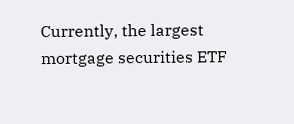Currently, the largest mortgage securities ETF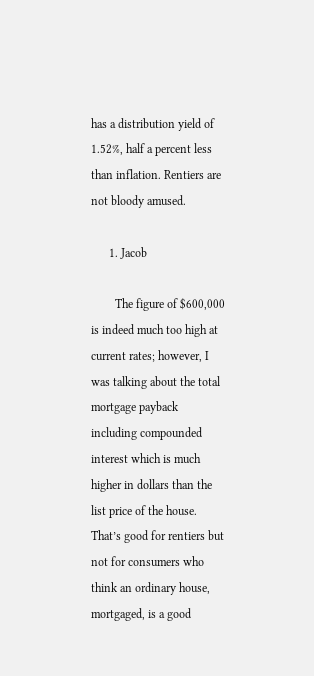has a distribution yield of 1.52%, half a percent less than inflation. Rentiers are not bloody amused.

      1. Jacob

        The figure of $600,000 is indeed much too high at current rates; however, I was talking about the total mortgage payback including compounded interest which is much higher in dollars than the list price of the house. That’s good for rentiers but not for consumers who think an ordinary house, mortgaged, is a good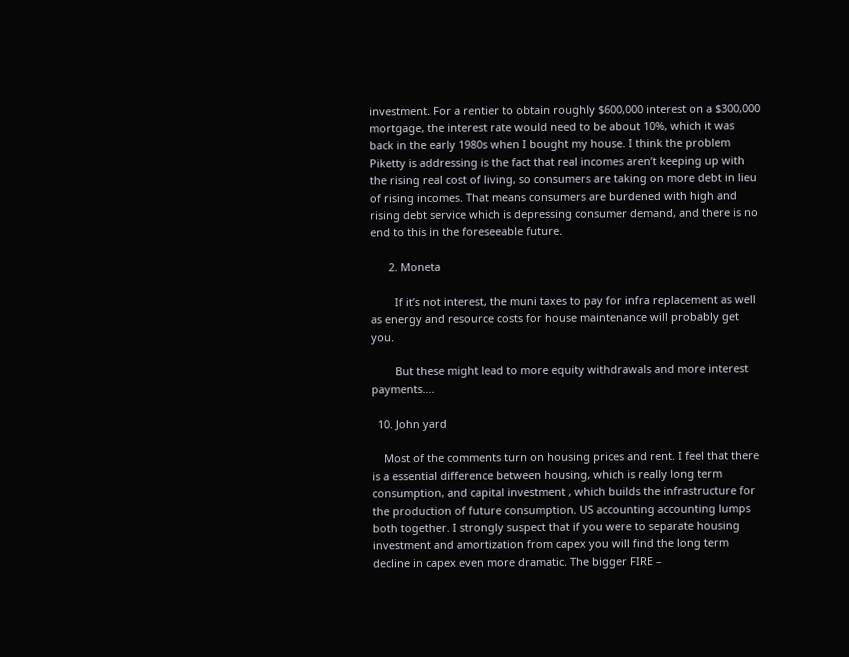investment. For a rentier to obtain roughly $600,000 interest on a $300,000 mortgage, the interest rate would need to be about 10%, which it was back in the early 1980s when I bought my house. I think the problem Piketty is addressing is the fact that real incomes aren’t keeping up with the rising real cost of living, so consumers are taking on more debt in lieu of rising incomes. That means consumers are burdened with high and rising debt service which is depressing consumer demand, and there is no end to this in the foreseeable future.

      2. Moneta

        If it’s not interest, the muni taxes to pay for infra replacement as well as energy and resource costs for house maintenance will probably get you.

        But these might lead to more equity withdrawals and more interest payments….

  10. John yard

    Most of the comments turn on housing prices and rent. I feel that there is a essential difference between housing, which is really long term consumption, and capital investment , which builds the infrastructure for the production of future consumption. US accounting accounting lumps both together. I strongly suspect that if you were to separate housing investment and amortization from capex you will find the long term decline in capex even more dramatic. The bigger FIRE –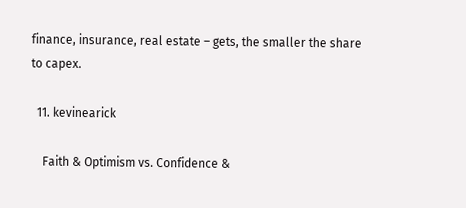finance, insurance, real estate – gets, the smaller the share to capex.

  11. kevinearick

    Faith & Optimism vs. Confidence &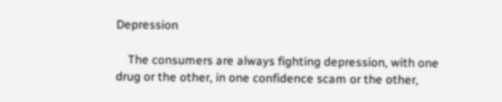Depression

    The consumers are always fighting depression, with one drug or the other, in one confidence scam or the other,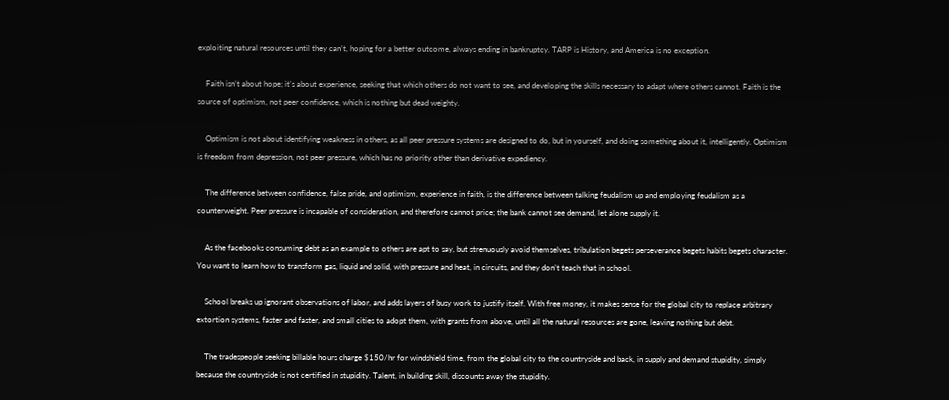exploiting natural resources until they can’t, hoping for a better outcome, always ending in bankruptcy. TARP is History, and America is no exception.

    Faith isn’t about hope; it’s about experience, seeking that which others do not want to see, and developing the skills necessary to adapt where others cannot. Faith is the source of optimism, not peer confidence, which is nothing but dead weighty.

    Optimism is not about identifying weakness in others, as all peer pressure systems are designed to do, but in yourself, and doing something about it, intelligently. Optimism is freedom from depression, not peer pressure, which has no priority other than derivative expediency.

    The difference between confidence, false pride, and optimism, experience in faith, is the difference between talking feudalism up and employing feudalism as a counterweight. Peer pressure is incapable of consideration, and therefore cannot price; the bank cannot see demand, let alone supply it.

    As the facebooks consuming debt as an example to others are apt to say, but strenuously avoid themselves, tribulation begets perseverance begets habits begets character. You want to learn how to transform gas, liquid and solid, with pressure and heat, in circuits, and they don’t teach that in school.

    School breaks up ignorant observations of labor, and adds layers of busy work to justify itself. With free money, it makes sense for the global city to replace arbitrary extortion systems, faster and faster, and small cities to adopt them, with grants from above, until all the natural resources are gone, leaving nothing but debt.

    The tradespeople seeking billable hours charge $150/hr for windshield time, from the global city to the countryside and back, in supply and demand stupidity, simply because the countryside is not certified in stupidity. Talent, in building skill, discounts away the stupidity.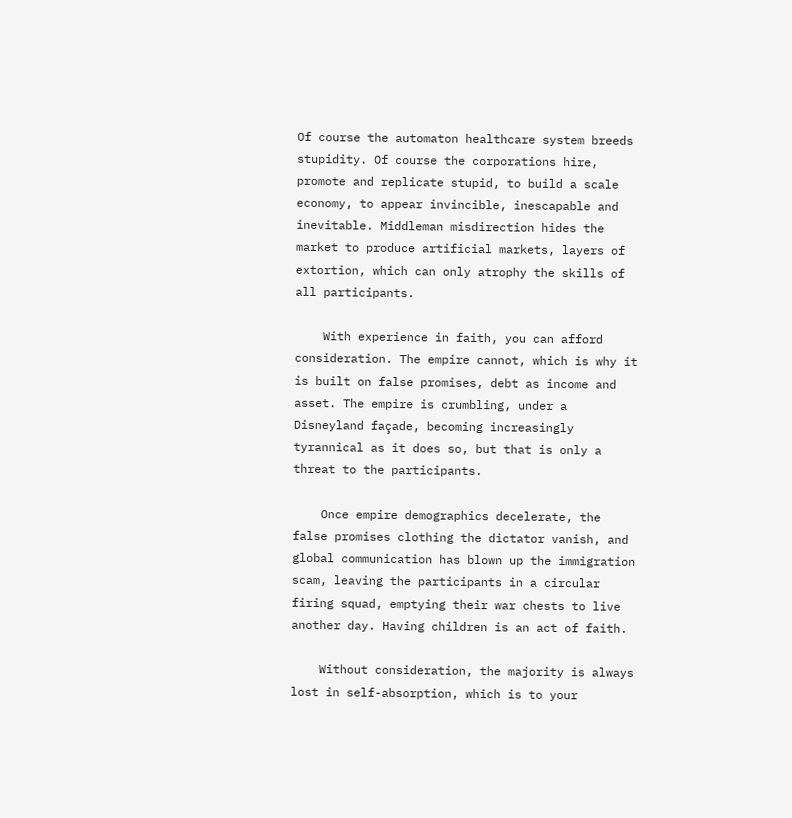Of course the automaton healthcare system breeds stupidity. Of course the corporations hire, promote and replicate stupid, to build a scale economy, to appear invincible, inescapable and inevitable. Middleman misdirection hides the market to produce artificial markets, layers of extortion, which can only atrophy the skills of all participants.

    With experience in faith, you can afford consideration. The empire cannot, which is why it is built on false promises, debt as income and asset. The empire is crumbling, under a Disneyland façade, becoming increasingly tyrannical as it does so, but that is only a threat to the participants.

    Once empire demographics decelerate, the false promises clothing the dictator vanish, and global communication has blown up the immigration scam, leaving the participants in a circular firing squad, emptying their war chests to live another day. Having children is an act of faith.

    Without consideration, the majority is always lost in self-absorption, which is to your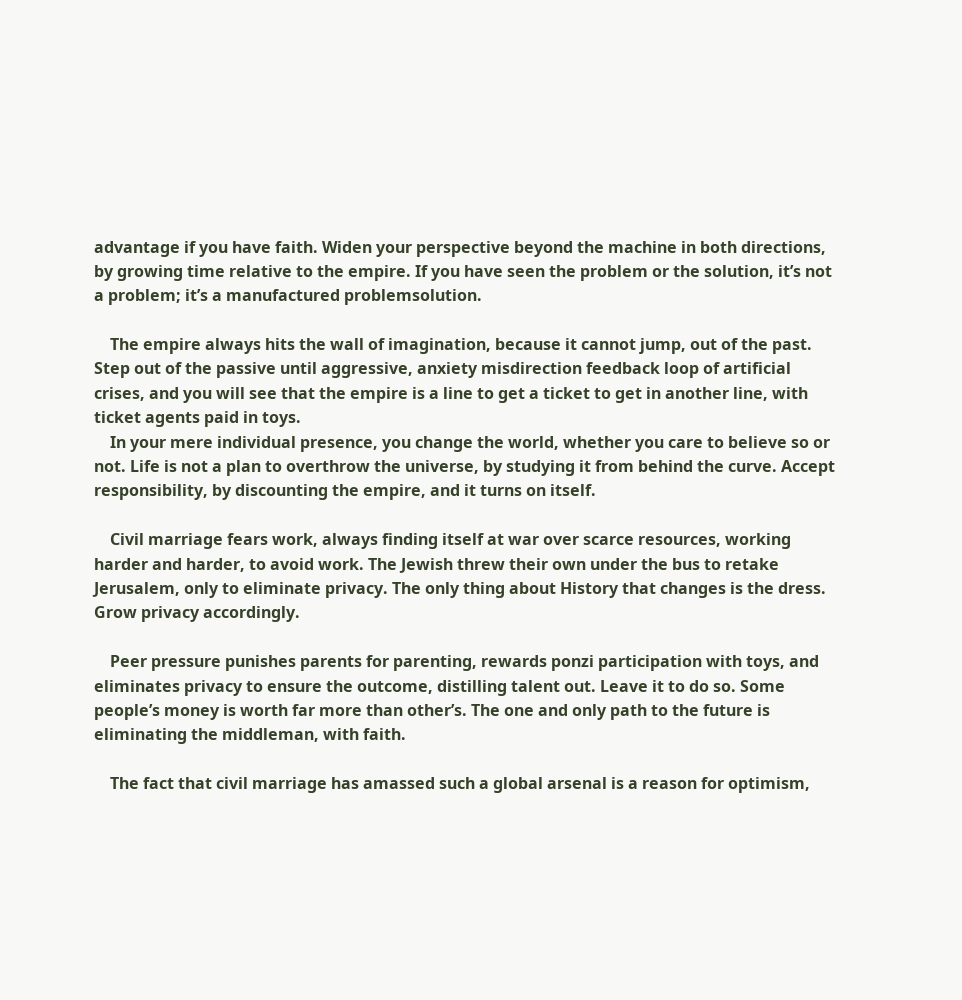advantage if you have faith. Widen your perspective beyond the machine in both directions, by growing time relative to the empire. If you have seen the problem or the solution, it’s not a problem; it’s a manufactured problemsolution.

    The empire always hits the wall of imagination, because it cannot jump, out of the past. Step out of the passive until aggressive, anxiety misdirection feedback loop of artificial crises, and you will see that the empire is a line to get a ticket to get in another line, with ticket agents paid in toys.
    In your mere individual presence, you change the world, whether you care to believe so or not. Life is not a plan to overthrow the universe, by studying it from behind the curve. Accept responsibility, by discounting the empire, and it turns on itself.

    Civil marriage fears work, always finding itself at war over scarce resources, working harder and harder, to avoid work. The Jewish threw their own under the bus to retake Jerusalem, only to eliminate privacy. The only thing about History that changes is the dress. Grow privacy accordingly.

    Peer pressure punishes parents for parenting, rewards ponzi participation with toys, and eliminates privacy to ensure the outcome, distilling talent out. Leave it to do so. Some people’s money is worth far more than other’s. The one and only path to the future is eliminating the middleman, with faith.

    The fact that civil marriage has amassed such a global arsenal is a reason for optimism,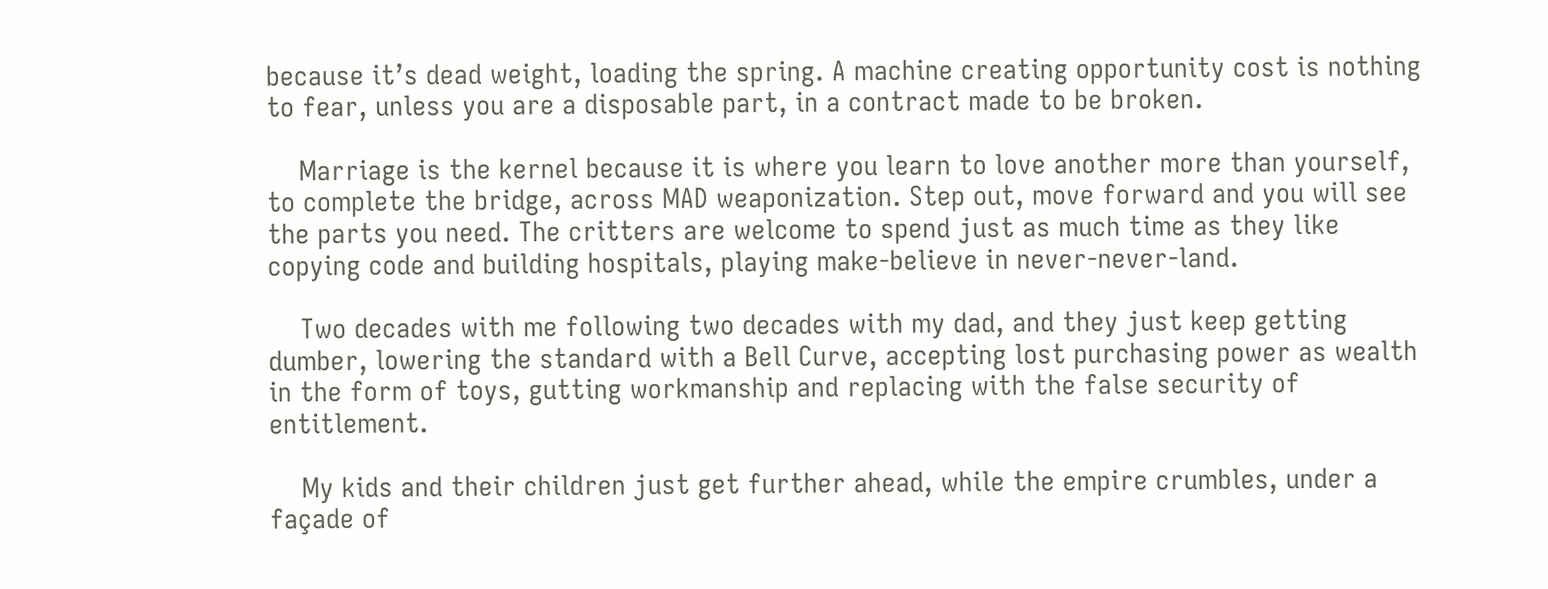because it’s dead weight, loading the spring. A machine creating opportunity cost is nothing to fear, unless you are a disposable part, in a contract made to be broken.

    Marriage is the kernel because it is where you learn to love another more than yourself, to complete the bridge, across MAD weaponization. Step out, move forward and you will see the parts you need. The critters are welcome to spend just as much time as they like copying code and building hospitals, playing make-believe in never-never-land.

    Two decades with me following two decades with my dad, and they just keep getting dumber, lowering the standard with a Bell Curve, accepting lost purchasing power as wealth in the form of toys, gutting workmanship and replacing with the false security of entitlement.

    My kids and their children just get further ahead, while the empire crumbles, under a façade of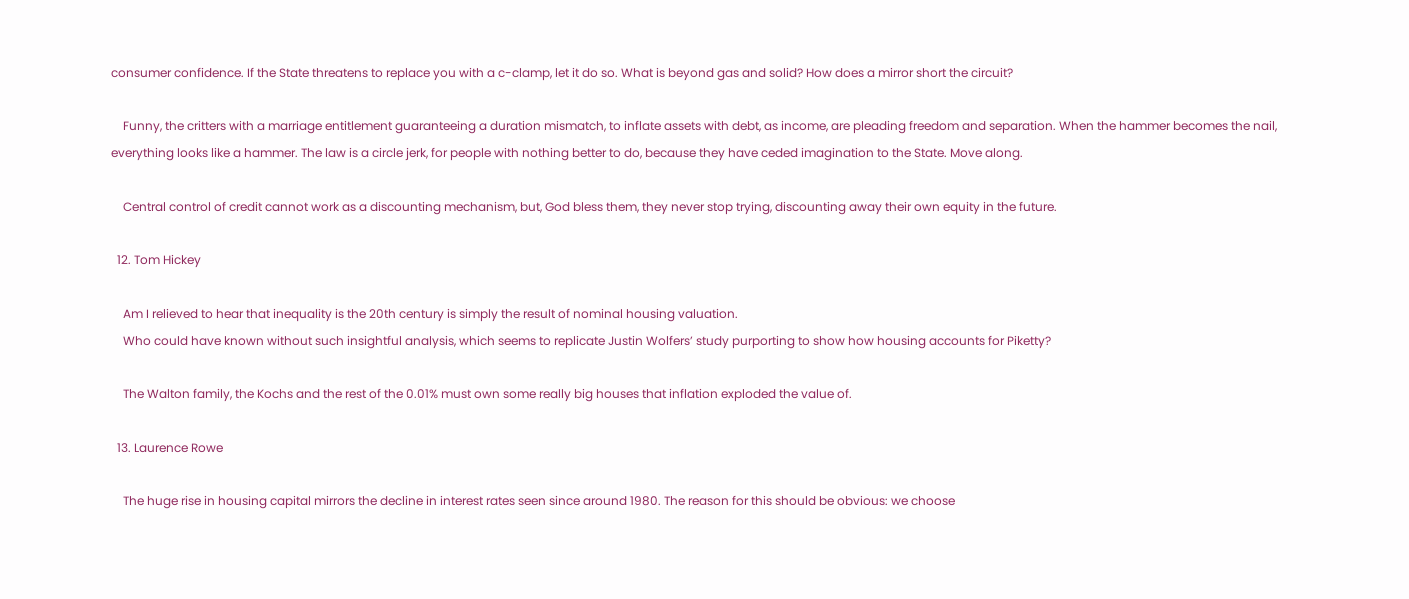consumer confidence. If the State threatens to replace you with a c-clamp, let it do so. What is beyond gas and solid? How does a mirror short the circuit?

    Funny, the critters with a marriage entitlement guaranteeing a duration mismatch, to inflate assets with debt, as income, are pleading freedom and separation. When the hammer becomes the nail, everything looks like a hammer. The law is a circle jerk, for people with nothing better to do, because they have ceded imagination to the State. Move along.

    Central control of credit cannot work as a discounting mechanism, but, God bless them, they never stop trying, discounting away their own equity in the future.

  12. Tom Hickey

    Am I relieved to hear that inequality is the 20th century is simply the result of nominal housing valuation.
    Who could have known without such insightful analysis, which seems to replicate Justin Wolfers’ study purporting to show how housing accounts for Piketty?

    The Walton family, the Kochs and the rest of the 0.01% must own some really big houses that inflation exploded the value of.

  13. Laurence Rowe

    The huge rise in housing capital mirrors the decline in interest rates seen since around 1980. The reason for this should be obvious: we choose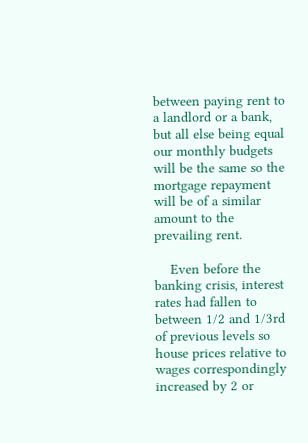between paying rent to a landlord or a bank, but all else being equal our monthly budgets will be the same so the mortgage repayment will be of a similar amount to the prevailing rent.

    Even before the banking crisis, interest rates had fallen to between 1/2 and 1/3rd of previous levels so house prices relative to wages correspondingly increased by 2 or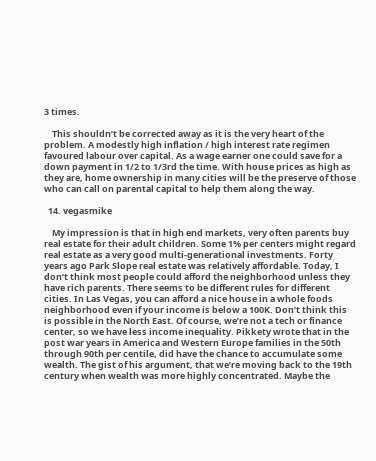3 times.

    This shouldn’t be corrected away as it is the very heart of the problem. A modestly high inflation / high interest rate regimen favoured labour over capital. As a wage earner one could save for a down payment in 1/2 to 1/3rd the time. With house prices as high as they are, home ownership in many cities will be the preserve of those who can call on parental capital to help them along the way.

  14. vegasmike

    My impression is that in high end markets, very often parents buy real estate for their adult children. Some 1% per centers might regard real estate as a very good multi-generational investments. Forty years ago Park Slope real estate was relatively affordable. Today, I don’t think most people could afford the neighborhood unless they have rich parents. There seems to be different rules for different cities. In Las Vegas, you can afford a nice house in a whole foods neighborhood even if your income is below a 100K. Don’t think this is possible in the North East. Of course, we’re not a tech or finance center, so we have less income inequality. Pikkety wrote that in the post war years in America and Western Europe families in the 50th through 90th per centile, did have the chance to accumulate some wealth. The gist of his argument, that we’re moving back to the 19th century when wealth was more highly concentrated. Maybe the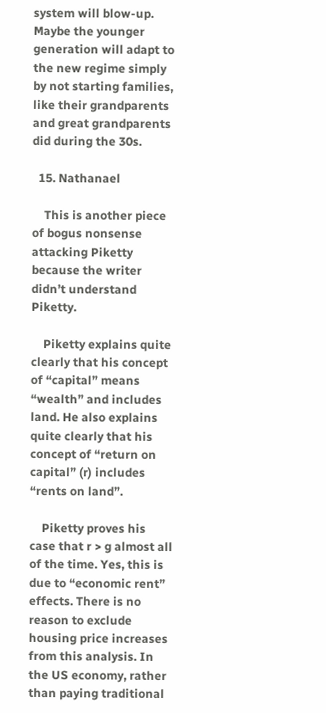system will blow-up. Maybe the younger generation will adapt to the new regime simply by not starting families, like their grandparents and great grandparents did during the 30s.

  15. Nathanael

    This is another piece of bogus nonsense attacking Piketty because the writer didn’t understand Piketty.

    Piketty explains quite clearly that his concept of “capital” means “wealth” and includes land. He also explains quite clearly that his concept of “return on capital” (r) includes “rents on land”.

    Piketty proves his case that r > g almost all of the time. Yes, this is due to “economic rent” effects. There is no reason to exclude housing price increases from this analysis. In the US economy, rather than paying traditional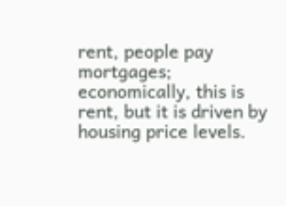rent, people pay mortgages; economically, this is rent, but it is driven by housing price levels.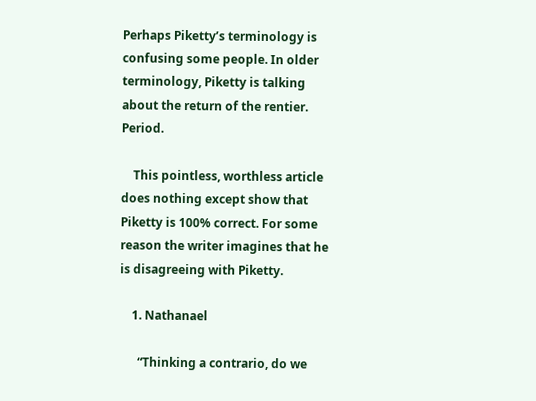Perhaps Piketty’s terminology is confusing some people. In older terminology, Piketty is talking about the return of the rentier. Period.

    This pointless, worthless article does nothing except show that Piketty is 100% correct. For some reason the writer imagines that he is disagreeing with Piketty.

    1. Nathanael

      “Thinking a contrario, do we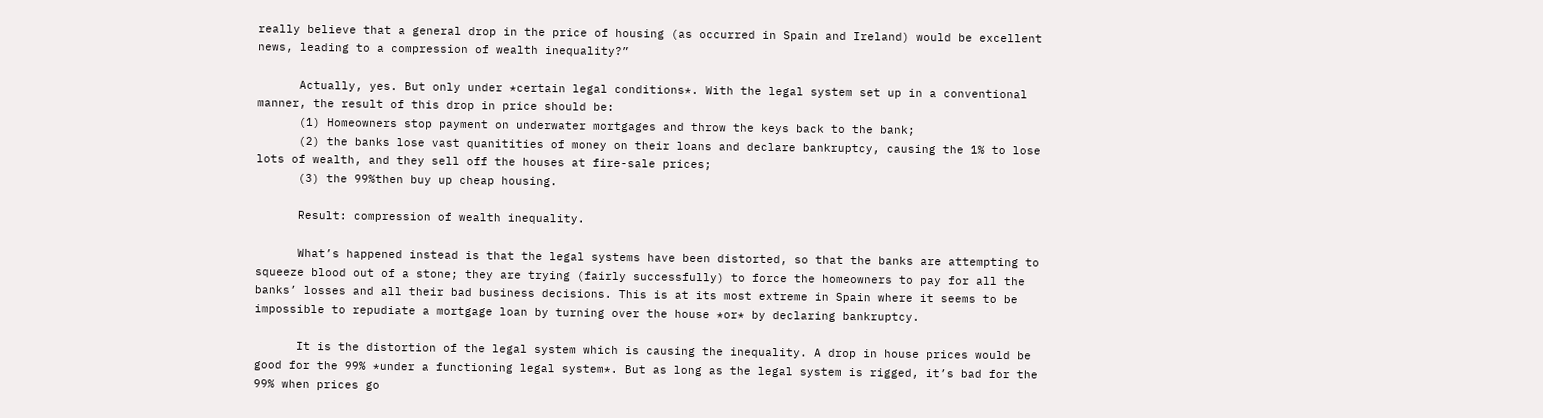really believe that a general drop in the price of housing (as occurred in Spain and Ireland) would be excellent news, leading to a compression of wealth inequality?”

      Actually, yes. But only under *certain legal conditions*. With the legal system set up in a conventional manner, the result of this drop in price should be:
      (1) Homeowners stop payment on underwater mortgages and throw the keys back to the bank;
      (2) the banks lose vast quanitities of money on their loans and declare bankruptcy, causing the 1% to lose lots of wealth, and they sell off the houses at fire-sale prices;
      (3) the 99%then buy up cheap housing.

      Result: compression of wealth inequality.

      What’s happened instead is that the legal systems have been distorted, so that the banks are attempting to squeeze blood out of a stone; they are trying (fairly successfully) to force the homeowners to pay for all the banks’ losses and all their bad business decisions. This is at its most extreme in Spain where it seems to be impossible to repudiate a mortgage loan by turning over the house *or* by declaring bankruptcy.

      It is the distortion of the legal system which is causing the inequality. A drop in house prices would be good for the 99% *under a functioning legal system*. But as long as the legal system is rigged, it’s bad for the 99% when prices go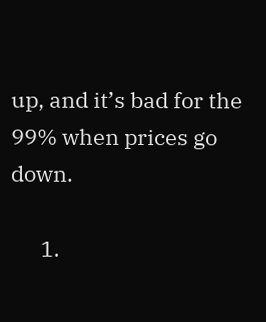up, and it’s bad for the 99% when prices go down.

      1.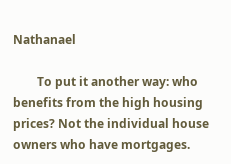Nathanael

        To put it another way: who benefits from the high housing prices? Not the individual house owners who have mortgages.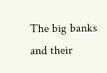The big banks and their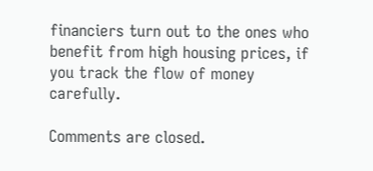financiers turn out to the ones who benefit from high housing prices, if you track the flow of money carefully.

Comments are closed.